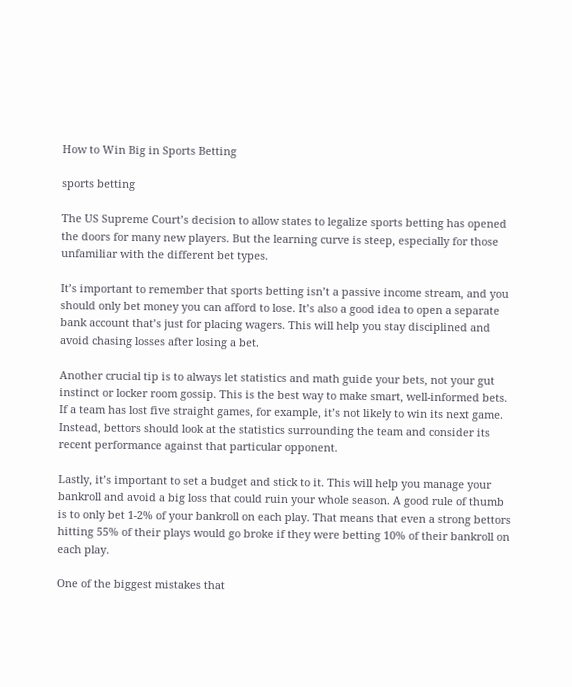How to Win Big in Sports Betting

sports betting

The US Supreme Court’s decision to allow states to legalize sports betting has opened the doors for many new players. But the learning curve is steep, especially for those unfamiliar with the different bet types.

It’s important to remember that sports betting isn’t a passive income stream, and you should only bet money you can afford to lose. It’s also a good idea to open a separate bank account that’s just for placing wagers. This will help you stay disciplined and avoid chasing losses after losing a bet.

Another crucial tip is to always let statistics and math guide your bets, not your gut instinct or locker room gossip. This is the best way to make smart, well-informed bets. If a team has lost five straight games, for example, it’s not likely to win its next game. Instead, bettors should look at the statistics surrounding the team and consider its recent performance against that particular opponent.

Lastly, it’s important to set a budget and stick to it. This will help you manage your bankroll and avoid a big loss that could ruin your whole season. A good rule of thumb is to only bet 1-2% of your bankroll on each play. That means that even a strong bettors hitting 55% of their plays would go broke if they were betting 10% of their bankroll on each play.

One of the biggest mistakes that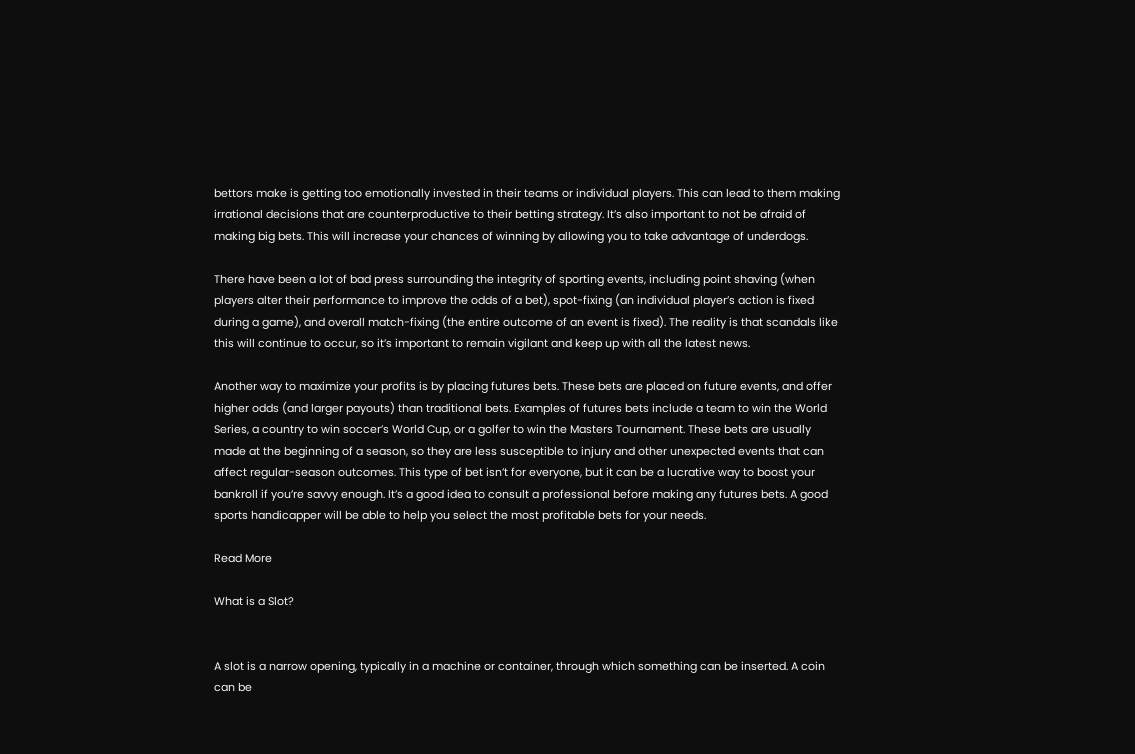bettors make is getting too emotionally invested in their teams or individual players. This can lead to them making irrational decisions that are counterproductive to their betting strategy. It’s also important to not be afraid of making big bets. This will increase your chances of winning by allowing you to take advantage of underdogs.

There have been a lot of bad press surrounding the integrity of sporting events, including point shaving (when players alter their performance to improve the odds of a bet), spot-fixing (an individual player’s action is fixed during a game), and overall match-fixing (the entire outcome of an event is fixed). The reality is that scandals like this will continue to occur, so it’s important to remain vigilant and keep up with all the latest news.

Another way to maximize your profits is by placing futures bets. These bets are placed on future events, and offer higher odds (and larger payouts) than traditional bets. Examples of futures bets include a team to win the World Series, a country to win soccer’s World Cup, or a golfer to win the Masters Tournament. These bets are usually made at the beginning of a season, so they are less susceptible to injury and other unexpected events that can affect regular-season outcomes. This type of bet isn’t for everyone, but it can be a lucrative way to boost your bankroll if you’re savvy enough. It’s a good idea to consult a professional before making any futures bets. A good sports handicapper will be able to help you select the most profitable bets for your needs.

Read More

What is a Slot?


A slot is a narrow opening, typically in a machine or container, through which something can be inserted. A coin can be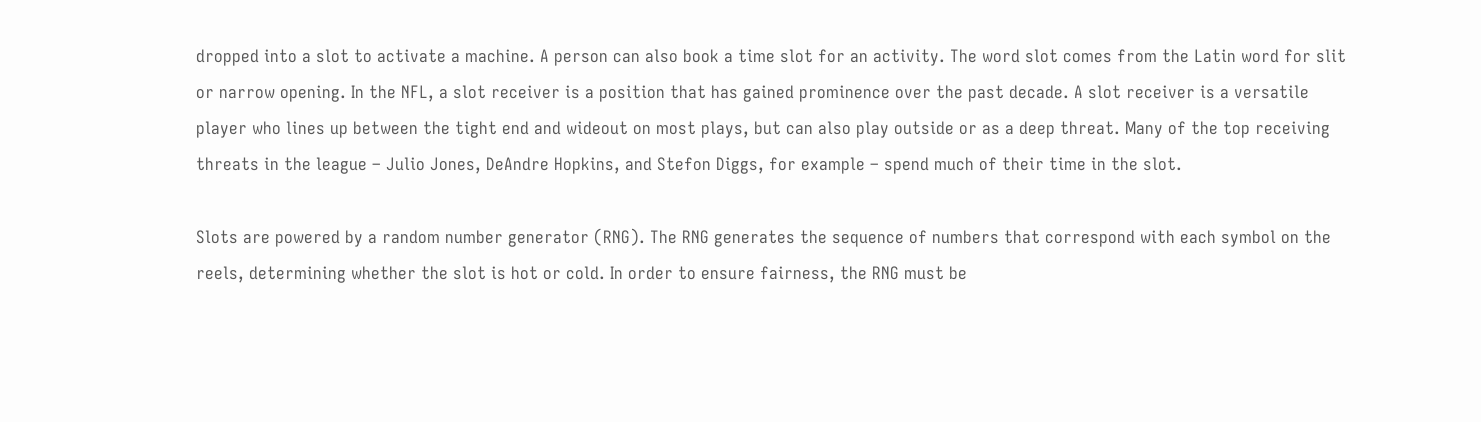dropped into a slot to activate a machine. A person can also book a time slot for an activity. The word slot comes from the Latin word for slit or narrow opening. In the NFL, a slot receiver is a position that has gained prominence over the past decade. A slot receiver is a versatile player who lines up between the tight end and wideout on most plays, but can also play outside or as a deep threat. Many of the top receiving threats in the league – Julio Jones, DeAndre Hopkins, and Stefon Diggs, for example – spend much of their time in the slot.

Slots are powered by a random number generator (RNG). The RNG generates the sequence of numbers that correspond with each symbol on the reels, determining whether the slot is hot or cold. In order to ensure fairness, the RNG must be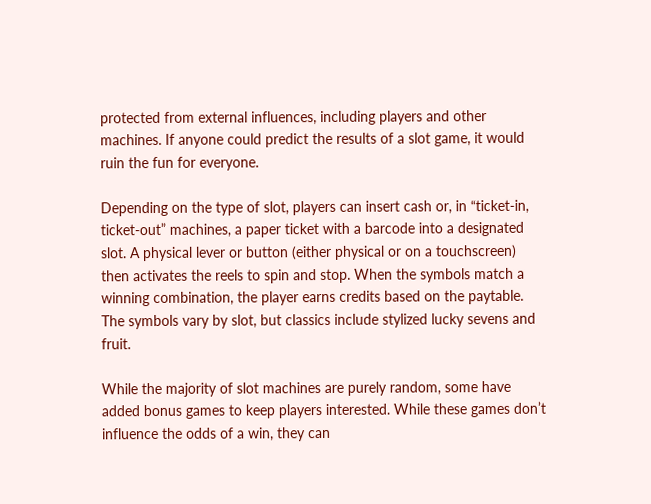protected from external influences, including players and other machines. If anyone could predict the results of a slot game, it would ruin the fun for everyone.

Depending on the type of slot, players can insert cash or, in “ticket-in, ticket-out” machines, a paper ticket with a barcode into a designated slot. A physical lever or button (either physical or on a touchscreen) then activates the reels to spin and stop. When the symbols match a winning combination, the player earns credits based on the paytable. The symbols vary by slot, but classics include stylized lucky sevens and fruit.

While the majority of slot machines are purely random, some have added bonus games to keep players interested. While these games don’t influence the odds of a win, they can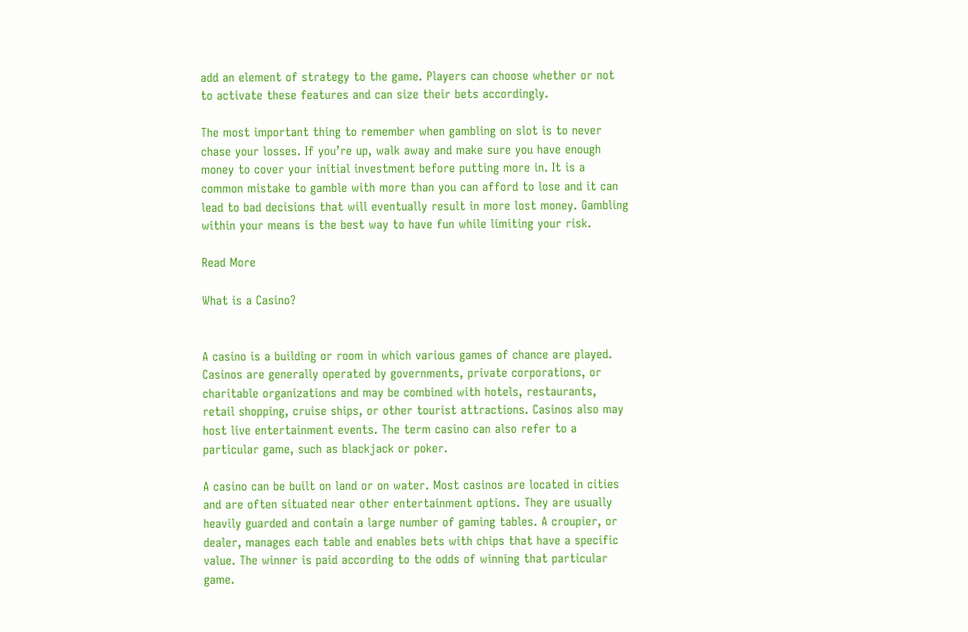add an element of strategy to the game. Players can choose whether or not to activate these features and can size their bets accordingly.

The most important thing to remember when gambling on slot is to never chase your losses. If you’re up, walk away and make sure you have enough money to cover your initial investment before putting more in. It is a common mistake to gamble with more than you can afford to lose and it can lead to bad decisions that will eventually result in more lost money. Gambling within your means is the best way to have fun while limiting your risk.

Read More

What is a Casino?


A casino is a building or room in which various games of chance are played. Casinos are generally operated by governments, private corporations, or charitable organizations and may be combined with hotels, restaurants, retail shopping, cruise ships, or other tourist attractions. Casinos also may host live entertainment events. The term casino can also refer to a particular game, such as blackjack or poker.

A casino can be built on land or on water. Most casinos are located in cities and are often situated near other entertainment options. They are usually heavily guarded and contain a large number of gaming tables. A croupier, or dealer, manages each table and enables bets with chips that have a specific value. The winner is paid according to the odds of winning that particular game.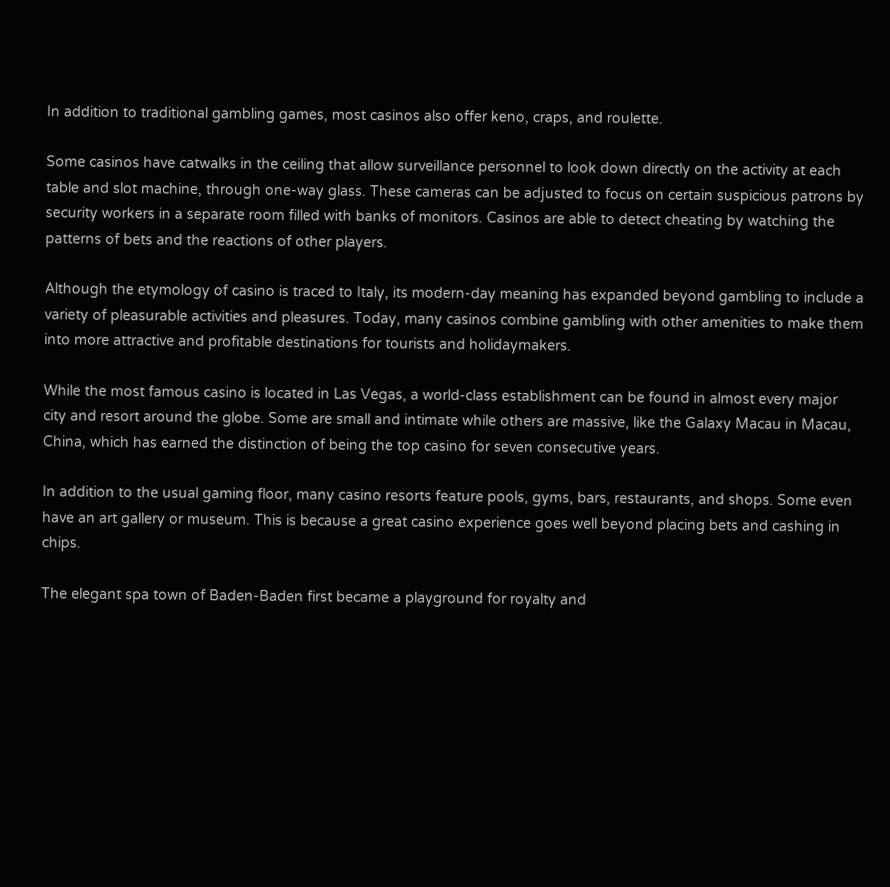In addition to traditional gambling games, most casinos also offer keno, craps, and roulette.

Some casinos have catwalks in the ceiling that allow surveillance personnel to look down directly on the activity at each table and slot machine, through one-way glass. These cameras can be adjusted to focus on certain suspicious patrons by security workers in a separate room filled with banks of monitors. Casinos are able to detect cheating by watching the patterns of bets and the reactions of other players.

Although the etymology of casino is traced to Italy, its modern-day meaning has expanded beyond gambling to include a variety of pleasurable activities and pleasures. Today, many casinos combine gambling with other amenities to make them into more attractive and profitable destinations for tourists and holidaymakers.

While the most famous casino is located in Las Vegas, a world-class establishment can be found in almost every major city and resort around the globe. Some are small and intimate while others are massive, like the Galaxy Macau in Macau, China, which has earned the distinction of being the top casino for seven consecutive years.

In addition to the usual gaming floor, many casino resorts feature pools, gyms, bars, restaurants, and shops. Some even have an art gallery or museum. This is because a great casino experience goes well beyond placing bets and cashing in chips.

The elegant spa town of Baden-Baden first became a playground for royalty and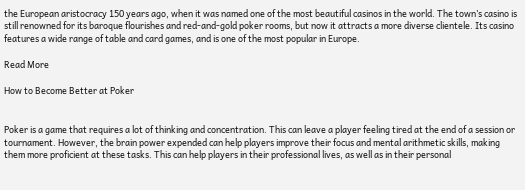the European aristocracy 150 years ago, when it was named one of the most beautiful casinos in the world. The town’s casino is still renowned for its baroque flourishes and red-and-gold poker rooms, but now it attracts a more diverse clientele. Its casino features a wide range of table and card games, and is one of the most popular in Europe.

Read More

How to Become Better at Poker


Poker is a game that requires a lot of thinking and concentration. This can leave a player feeling tired at the end of a session or tournament. However, the brain power expended can help players improve their focus and mental arithmetic skills, making them more proficient at these tasks. This can help players in their professional lives, as well as in their personal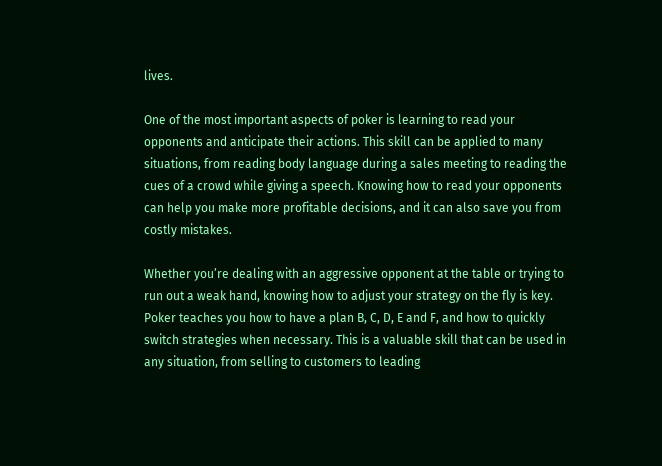lives.

One of the most important aspects of poker is learning to read your opponents and anticipate their actions. This skill can be applied to many situations, from reading body language during a sales meeting to reading the cues of a crowd while giving a speech. Knowing how to read your opponents can help you make more profitable decisions, and it can also save you from costly mistakes.

Whether you’re dealing with an aggressive opponent at the table or trying to run out a weak hand, knowing how to adjust your strategy on the fly is key. Poker teaches you how to have a plan B, C, D, E and F, and how to quickly switch strategies when necessary. This is a valuable skill that can be used in any situation, from selling to customers to leading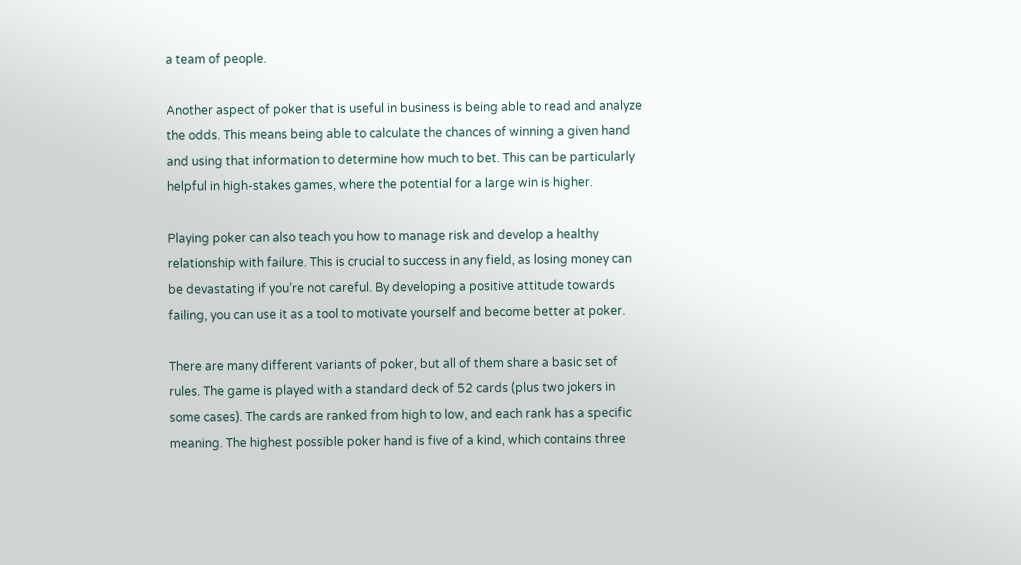a team of people.

Another aspect of poker that is useful in business is being able to read and analyze the odds. This means being able to calculate the chances of winning a given hand and using that information to determine how much to bet. This can be particularly helpful in high-stakes games, where the potential for a large win is higher.

Playing poker can also teach you how to manage risk and develop a healthy relationship with failure. This is crucial to success in any field, as losing money can be devastating if you’re not careful. By developing a positive attitude towards failing, you can use it as a tool to motivate yourself and become better at poker.

There are many different variants of poker, but all of them share a basic set of rules. The game is played with a standard deck of 52 cards (plus two jokers in some cases). The cards are ranked from high to low, and each rank has a specific meaning. The highest possible poker hand is five of a kind, which contains three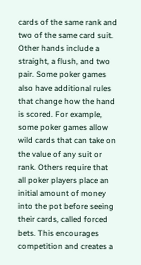cards of the same rank and two of the same card suit. Other hands include a straight, a flush, and two pair. Some poker games also have additional rules that change how the hand is scored. For example, some poker games allow wild cards that can take on the value of any suit or rank. Others require that all poker players place an initial amount of money into the pot before seeing their cards, called forced bets. This encourages competition and creates a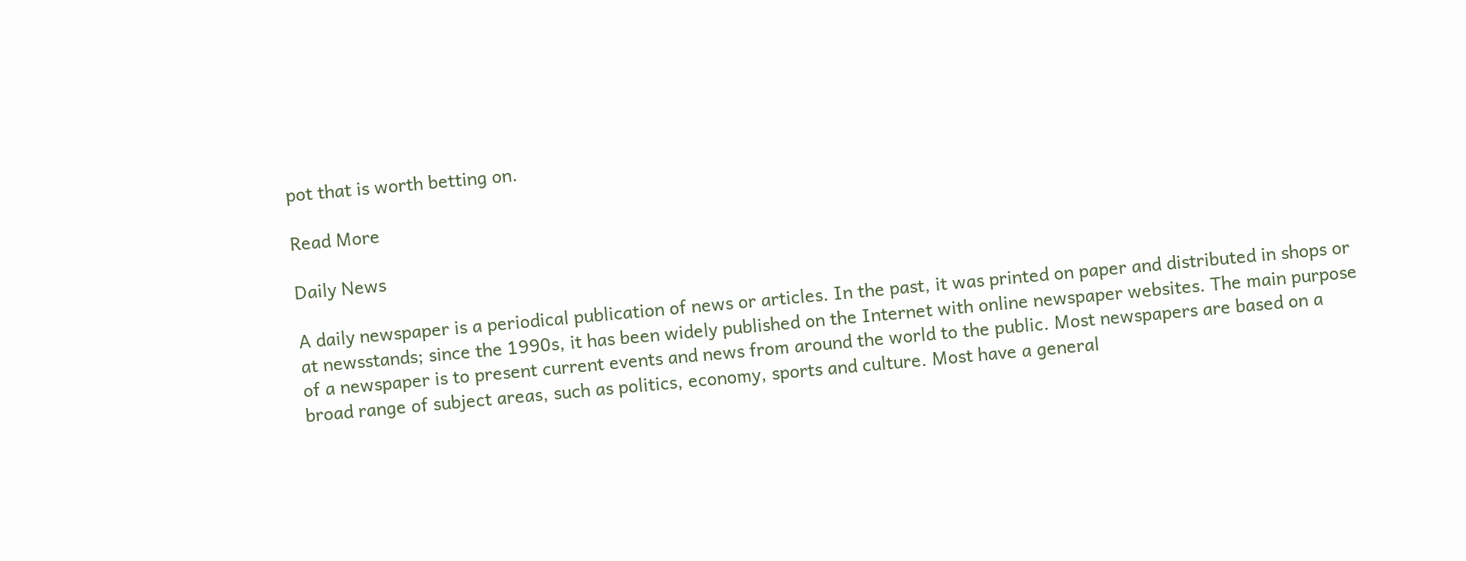pot that is worth betting on.

Read More

Daily News

A daily newspaper is a periodical publication of news or articles. In the past, it was printed on paper and distributed in shops or at newsstands; since the 1990s, it has been widely published on the Internet with online newspaper websites. The main purpose of a newspaper is to present current events and news from around the world to the public. Most newspapers are based on a broad range of subject areas, such as politics, economy, sports and culture. Most have a general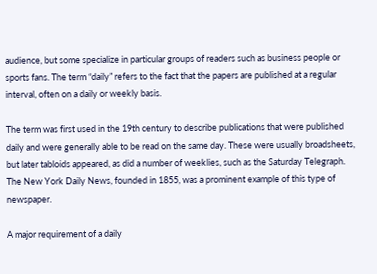audience, but some specialize in particular groups of readers such as business people or sports fans. The term “daily” refers to the fact that the papers are published at a regular interval, often on a daily or weekly basis.

The term was first used in the 19th century to describe publications that were published daily and were generally able to be read on the same day. These were usually broadsheets, but later tabloids appeared, as did a number of weeklies, such as the Saturday Telegraph. The New York Daily News, founded in 1855, was a prominent example of this type of newspaper.

A major requirement of a daily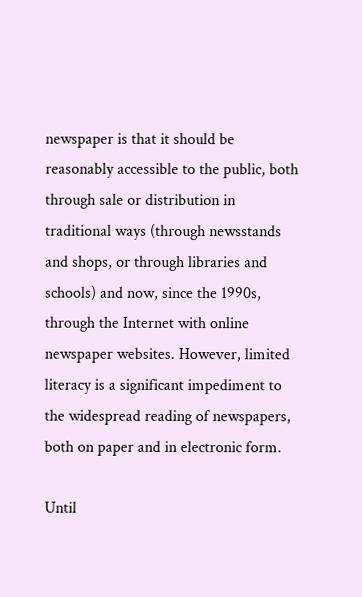newspaper is that it should be reasonably accessible to the public, both through sale or distribution in traditional ways (through newsstands and shops, or through libraries and schools) and now, since the 1990s, through the Internet with online newspaper websites. However, limited literacy is a significant impediment to the widespread reading of newspapers, both on paper and in electronic form.

Until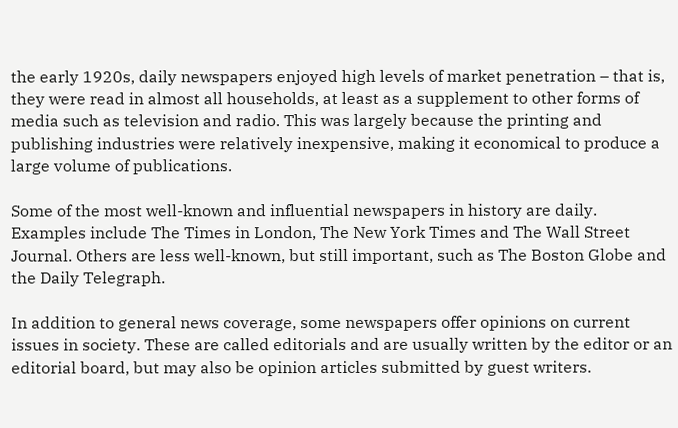the early 1920s, daily newspapers enjoyed high levels of market penetration – that is, they were read in almost all households, at least as a supplement to other forms of media such as television and radio. This was largely because the printing and publishing industries were relatively inexpensive, making it economical to produce a large volume of publications.

Some of the most well-known and influential newspapers in history are daily. Examples include The Times in London, The New York Times and The Wall Street Journal. Others are less well-known, but still important, such as The Boston Globe and the Daily Telegraph.

In addition to general news coverage, some newspapers offer opinions on current issues in society. These are called editorials and are usually written by the editor or an editorial board, but may also be opinion articles submitted by guest writers.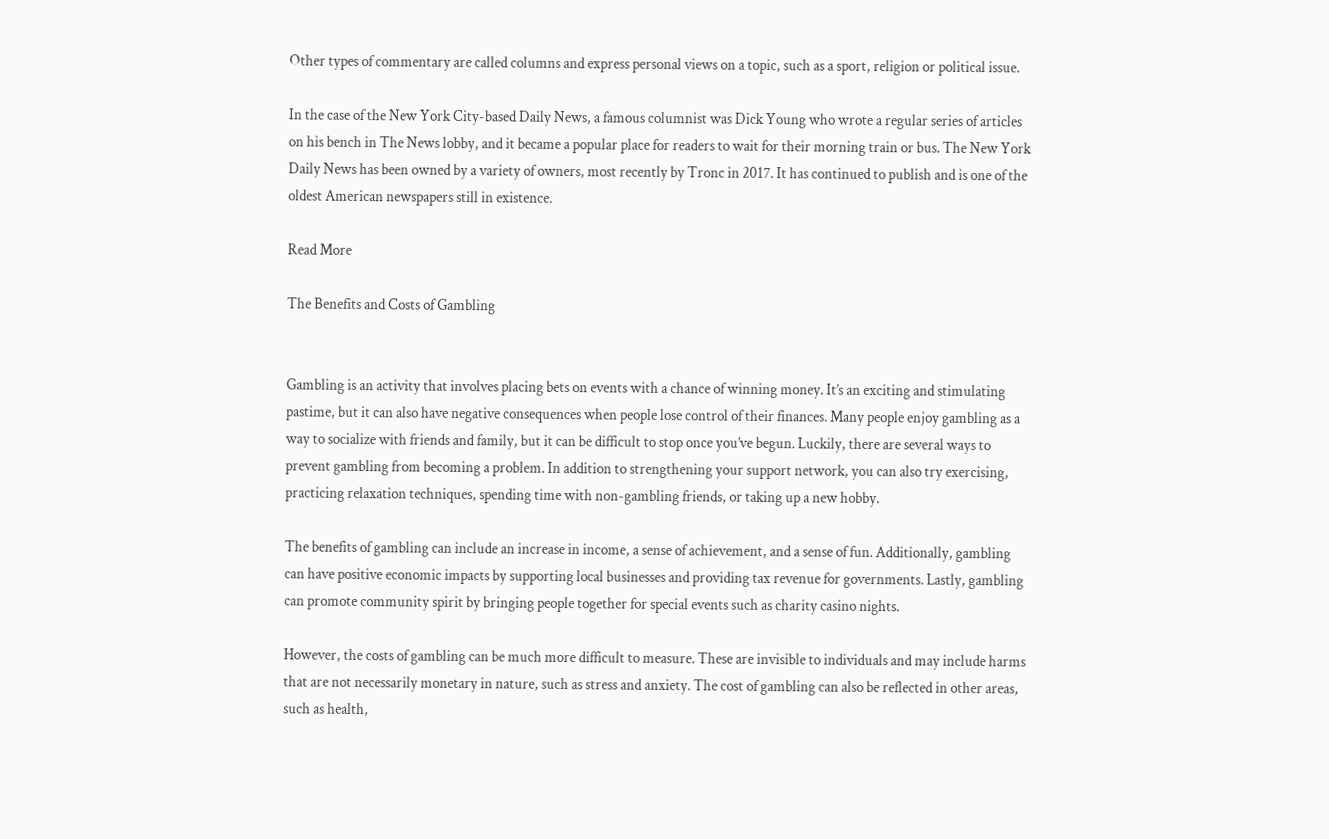Other types of commentary are called columns and express personal views on a topic, such as a sport, religion or political issue.

In the case of the New York City-based Daily News, a famous columnist was Dick Young who wrote a regular series of articles on his bench in The News lobby, and it became a popular place for readers to wait for their morning train or bus. The New York Daily News has been owned by a variety of owners, most recently by Tronc in 2017. It has continued to publish and is one of the oldest American newspapers still in existence.

Read More

The Benefits and Costs of Gambling


Gambling is an activity that involves placing bets on events with a chance of winning money. It’s an exciting and stimulating pastime, but it can also have negative consequences when people lose control of their finances. Many people enjoy gambling as a way to socialize with friends and family, but it can be difficult to stop once you’ve begun. Luckily, there are several ways to prevent gambling from becoming a problem. In addition to strengthening your support network, you can also try exercising, practicing relaxation techniques, spending time with non-gambling friends, or taking up a new hobby.

The benefits of gambling can include an increase in income, a sense of achievement, and a sense of fun. Additionally, gambling can have positive economic impacts by supporting local businesses and providing tax revenue for governments. Lastly, gambling can promote community spirit by bringing people together for special events such as charity casino nights.

However, the costs of gambling can be much more difficult to measure. These are invisible to individuals and may include harms that are not necessarily monetary in nature, such as stress and anxiety. The cost of gambling can also be reflected in other areas, such as health,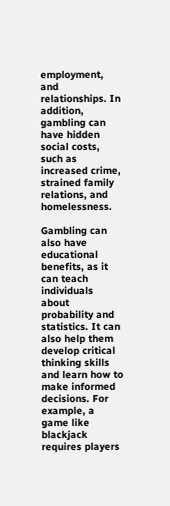employment, and relationships. In addition, gambling can have hidden social costs, such as increased crime, strained family relations, and homelessness.

Gambling can also have educational benefits, as it can teach individuals about probability and statistics. It can also help them develop critical thinking skills and learn how to make informed decisions. For example, a game like blackjack requires players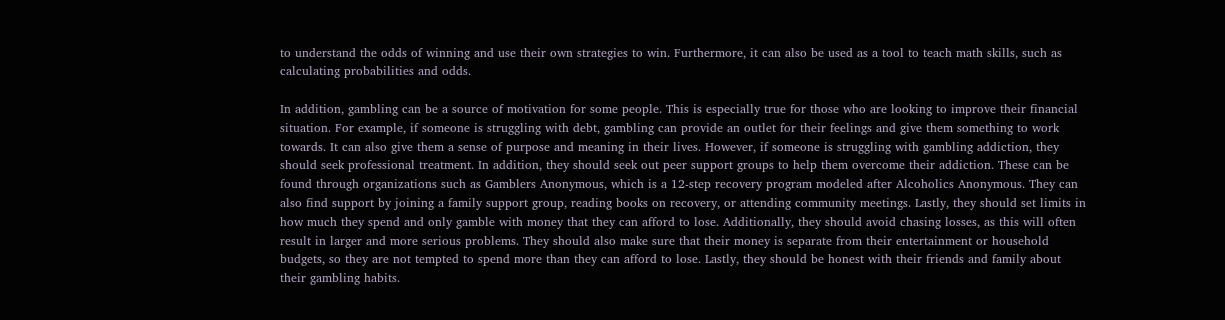to understand the odds of winning and use their own strategies to win. Furthermore, it can also be used as a tool to teach math skills, such as calculating probabilities and odds.

In addition, gambling can be a source of motivation for some people. This is especially true for those who are looking to improve their financial situation. For example, if someone is struggling with debt, gambling can provide an outlet for their feelings and give them something to work towards. It can also give them a sense of purpose and meaning in their lives. However, if someone is struggling with gambling addiction, they should seek professional treatment. In addition, they should seek out peer support groups to help them overcome their addiction. These can be found through organizations such as Gamblers Anonymous, which is a 12-step recovery program modeled after Alcoholics Anonymous. They can also find support by joining a family support group, reading books on recovery, or attending community meetings. Lastly, they should set limits in how much they spend and only gamble with money that they can afford to lose. Additionally, they should avoid chasing losses, as this will often result in larger and more serious problems. They should also make sure that their money is separate from their entertainment or household budgets, so they are not tempted to spend more than they can afford to lose. Lastly, they should be honest with their friends and family about their gambling habits.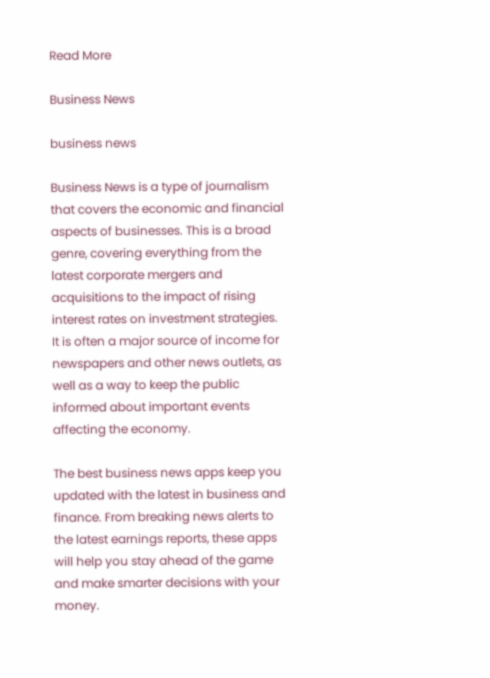Read More

Business News

business news

Business News is a type of journalism that covers the economic and financial aspects of businesses. This is a broad genre, covering everything from the latest corporate mergers and acquisitions to the impact of rising interest rates on investment strategies. It is often a major source of income for newspapers and other news outlets, as well as a way to keep the public informed about important events affecting the economy.

The best business news apps keep you updated with the latest in business and finance. From breaking news alerts to the latest earnings reports, these apps will help you stay ahead of the game and make smarter decisions with your money.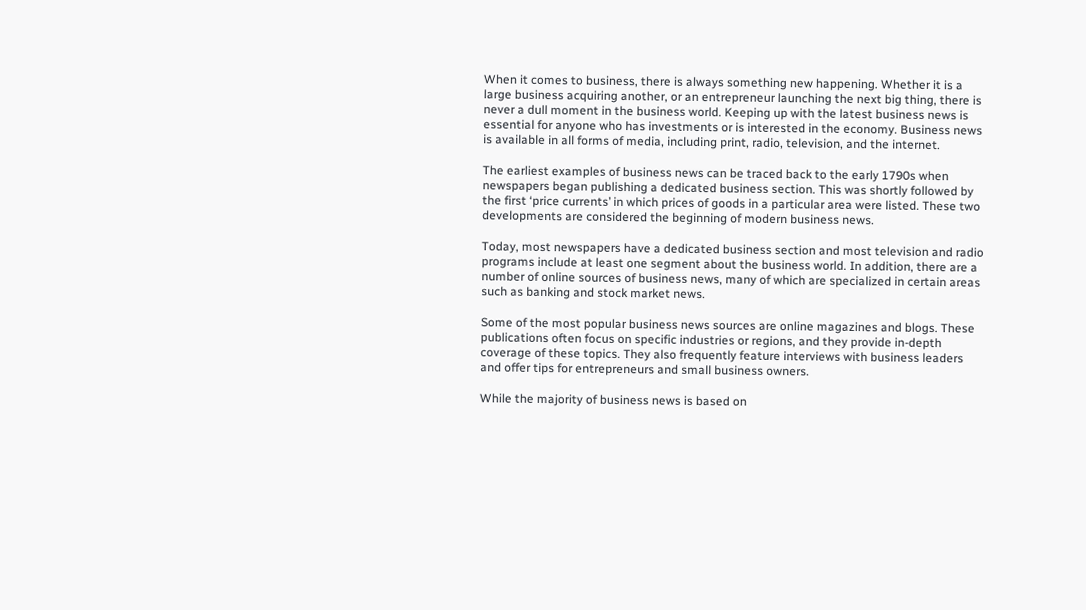When it comes to business, there is always something new happening. Whether it is a large business acquiring another, or an entrepreneur launching the next big thing, there is never a dull moment in the business world. Keeping up with the latest business news is essential for anyone who has investments or is interested in the economy. Business news is available in all forms of media, including print, radio, television, and the internet.

The earliest examples of business news can be traced back to the early 1790s when newspapers began publishing a dedicated business section. This was shortly followed by the first ‘price currents’ in which prices of goods in a particular area were listed. These two developments are considered the beginning of modern business news.

Today, most newspapers have a dedicated business section and most television and radio programs include at least one segment about the business world. In addition, there are a number of online sources of business news, many of which are specialized in certain areas such as banking and stock market news.

Some of the most popular business news sources are online magazines and blogs. These publications often focus on specific industries or regions, and they provide in-depth coverage of these topics. They also frequently feature interviews with business leaders and offer tips for entrepreneurs and small business owners.

While the majority of business news is based on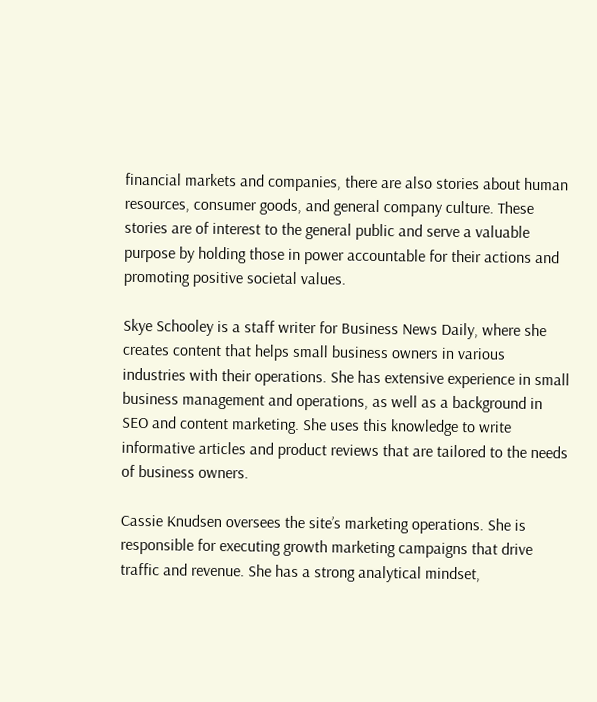financial markets and companies, there are also stories about human resources, consumer goods, and general company culture. These stories are of interest to the general public and serve a valuable purpose by holding those in power accountable for their actions and promoting positive societal values.

Skye Schooley is a staff writer for Business News Daily, where she creates content that helps small business owners in various industries with their operations. She has extensive experience in small business management and operations, as well as a background in SEO and content marketing. She uses this knowledge to write informative articles and product reviews that are tailored to the needs of business owners.

Cassie Knudsen oversees the site’s marketing operations. She is responsible for executing growth marketing campaigns that drive traffic and revenue. She has a strong analytical mindset,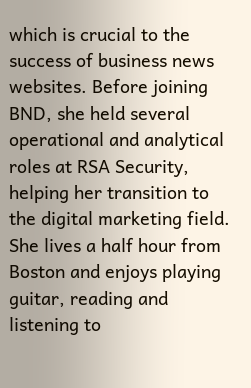which is crucial to the success of business news websites. Before joining BND, she held several operational and analytical roles at RSA Security, helping her transition to the digital marketing field. She lives a half hour from Boston and enjoys playing guitar, reading and listening to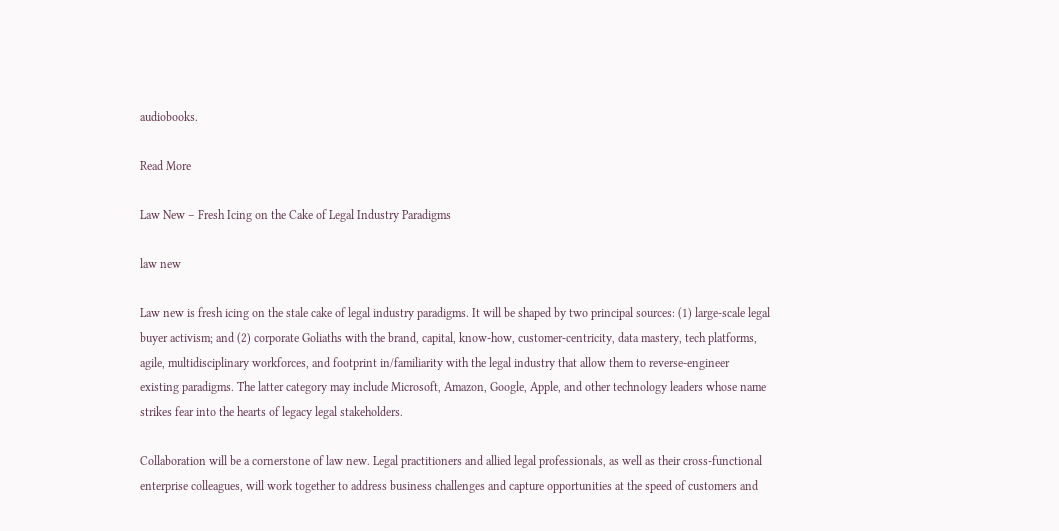audiobooks.

Read More

Law New – Fresh Icing on the Cake of Legal Industry Paradigms

law new

Law new is fresh icing on the stale cake of legal industry paradigms. It will be shaped by two principal sources: (1) large-scale legal buyer activism; and (2) corporate Goliaths with the brand, capital, know-how, customer-centricity, data mastery, tech platforms, agile, multidisciplinary workforces, and footprint in/familiarity with the legal industry that allow them to reverse-engineer existing paradigms. The latter category may include Microsoft, Amazon, Google, Apple, and other technology leaders whose name strikes fear into the hearts of legacy legal stakeholders.

Collaboration will be a cornerstone of law new. Legal practitioners and allied legal professionals, as well as their cross-functional enterprise colleagues, will work together to address business challenges and capture opportunities at the speed of customers and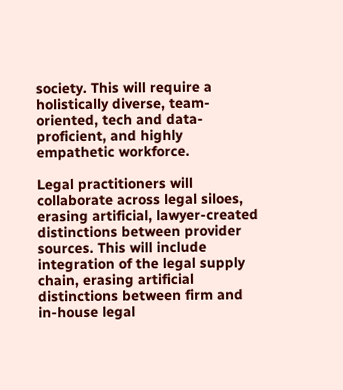society. This will require a holistically diverse, team-oriented, tech and data-proficient, and highly empathetic workforce.

Legal practitioners will collaborate across legal siloes, erasing artificial, lawyer-created distinctions between provider sources. This will include integration of the legal supply chain, erasing artificial distinctions between firm and in-house legal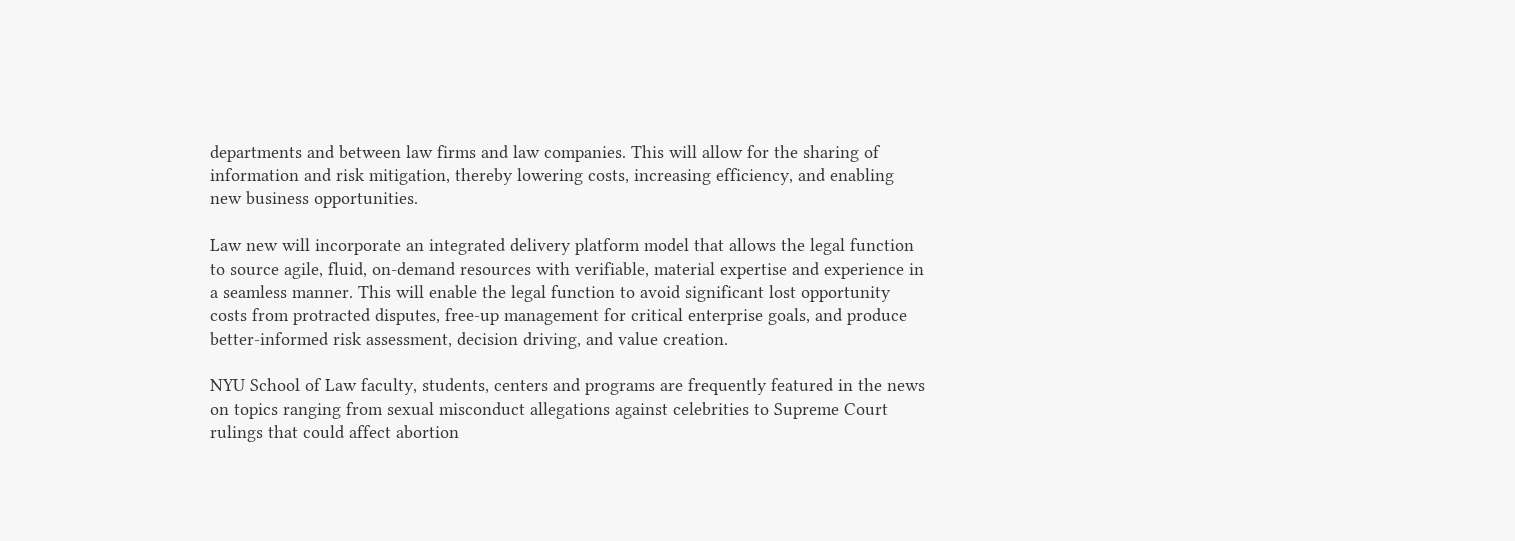departments and between law firms and law companies. This will allow for the sharing of information and risk mitigation, thereby lowering costs, increasing efficiency, and enabling new business opportunities.

Law new will incorporate an integrated delivery platform model that allows the legal function to source agile, fluid, on-demand resources with verifiable, material expertise and experience in a seamless manner. This will enable the legal function to avoid significant lost opportunity costs from protracted disputes, free-up management for critical enterprise goals, and produce better-informed risk assessment, decision driving, and value creation.

NYU School of Law faculty, students, centers and programs are frequently featured in the news on topics ranging from sexual misconduct allegations against celebrities to Supreme Court rulings that could affect abortion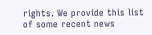rights. We provide this list of some recent news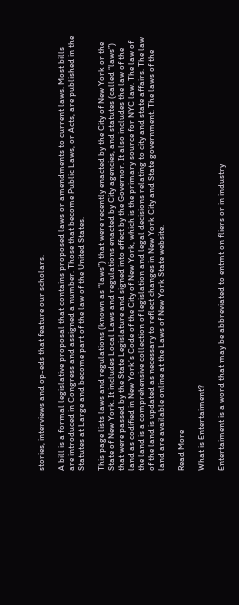stories, interviews and op-eds that feature our scholars.

A bill is a formal legislative proposal that contains proposed laws or amendments to current laws. Most bills are introduced in Congress and assigned a number. Those that become Public Laws, or Acts, are published in the Statutes at Large and become part of the law of the United States.

This page lists laws and regulations (known as “laws”) that were recently enacted by the City of New York or the State of New York. It includes Local Laws and regulations enacted by City agencies, and statutes (called “laws”) that were passed by the State Legislature and signed into effect by the Governor. It also includes the law of the land as codified in New York’s Code of the City of New York, which is the primary source for NYC law. The law of the land is a comprehensive collection of legislation and legal decisions relating to city and state affairs. The law of the land is updated as necessary to reflect changes in New York City and State government. The laws of the land are available online at the Laws of New York State website.

Read More

What is Entertaiment?

Entertaiment is a word that may be abbreviated to entmt on fliers or in industry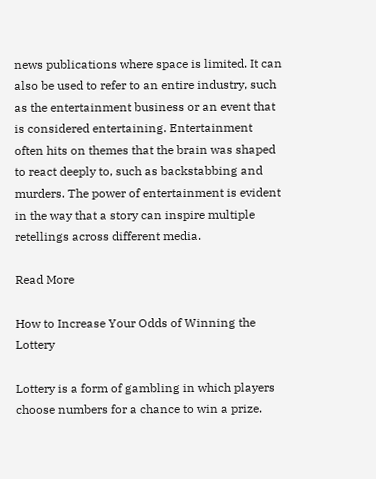news publications where space is limited. It can also be used to refer to an entire industry, such as the entertainment business or an event that is considered entertaining. Entertainment often hits on themes that the brain was shaped to react deeply to, such as backstabbing and murders. The power of entertainment is evident in the way that a story can inspire multiple retellings across different media.

Read More

How to Increase Your Odds of Winning the Lottery

Lottery is a form of gambling in which players choose numbers for a chance to win a prize.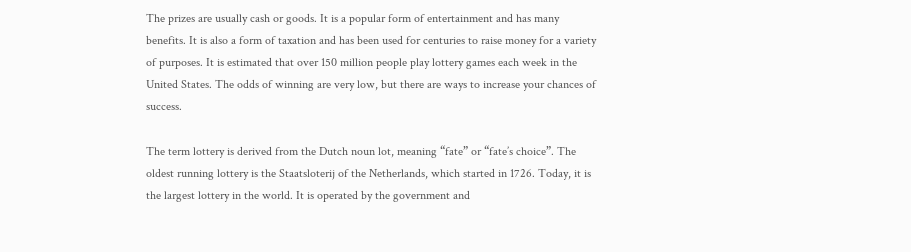The prizes are usually cash or goods. It is a popular form of entertainment and has many benefits. It is also a form of taxation and has been used for centuries to raise money for a variety of purposes. It is estimated that over 150 million people play lottery games each week in the United States. The odds of winning are very low, but there are ways to increase your chances of success.

The term lottery is derived from the Dutch noun lot, meaning “fate” or “fate’s choice”. The oldest running lottery is the Staatsloterij of the Netherlands, which started in 1726. Today, it is the largest lottery in the world. It is operated by the government and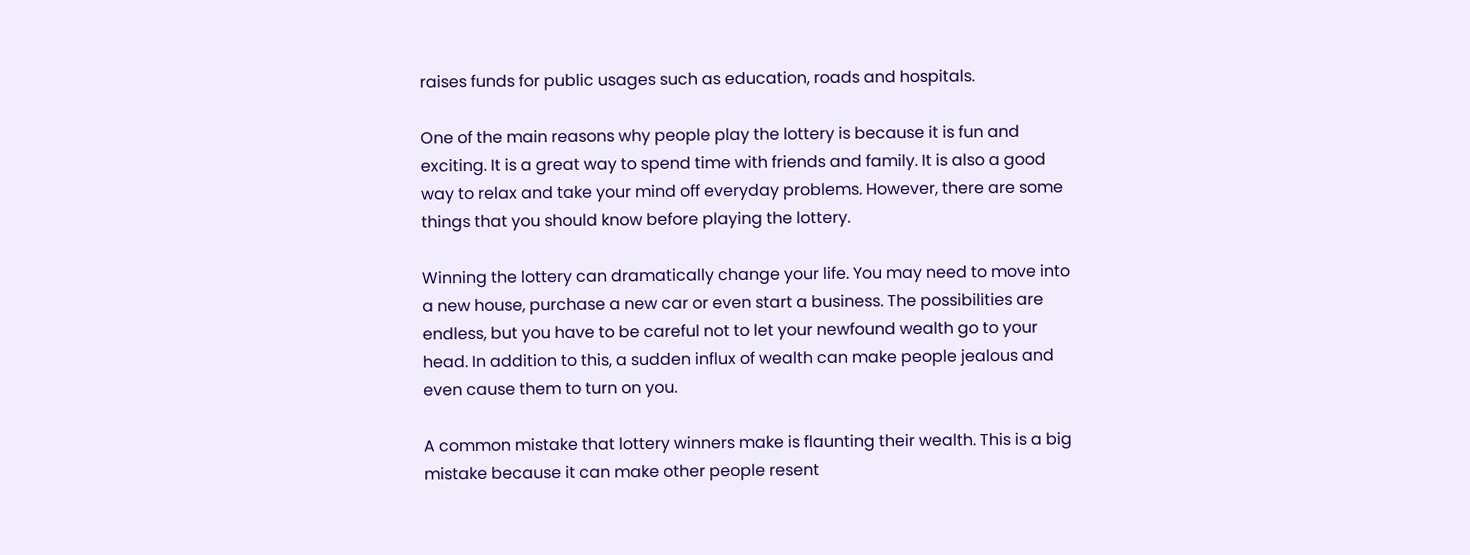raises funds for public usages such as education, roads and hospitals.

One of the main reasons why people play the lottery is because it is fun and exciting. It is a great way to spend time with friends and family. It is also a good way to relax and take your mind off everyday problems. However, there are some things that you should know before playing the lottery.

Winning the lottery can dramatically change your life. You may need to move into a new house, purchase a new car or even start a business. The possibilities are endless, but you have to be careful not to let your newfound wealth go to your head. In addition to this, a sudden influx of wealth can make people jealous and even cause them to turn on you.

A common mistake that lottery winners make is flaunting their wealth. This is a big mistake because it can make other people resent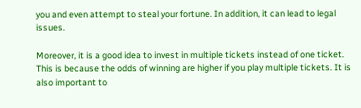you and even attempt to steal your fortune. In addition, it can lead to legal issues.

Moreover, it is a good idea to invest in multiple tickets instead of one ticket. This is because the odds of winning are higher if you play multiple tickets. It is also important to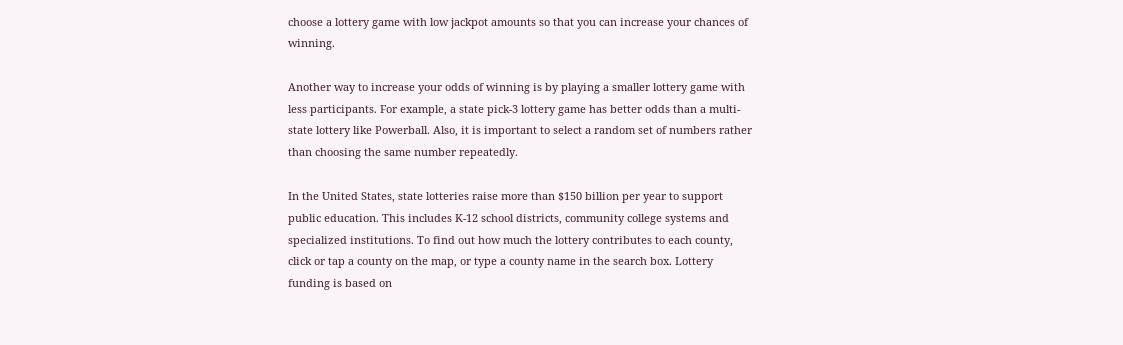choose a lottery game with low jackpot amounts so that you can increase your chances of winning.

Another way to increase your odds of winning is by playing a smaller lottery game with less participants. For example, a state pick-3 lottery game has better odds than a multi-state lottery like Powerball. Also, it is important to select a random set of numbers rather than choosing the same number repeatedly.

In the United States, state lotteries raise more than $150 billion per year to support public education. This includes K-12 school districts, community college systems and specialized institutions. To find out how much the lottery contributes to each county, click or tap a county on the map, or type a county name in the search box. Lottery funding is based on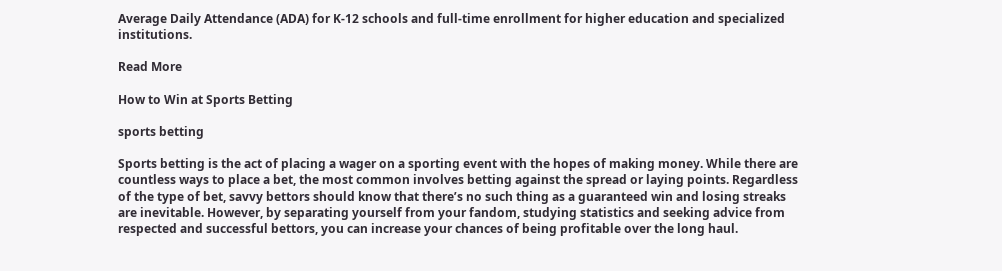Average Daily Attendance (ADA) for K-12 schools and full-time enrollment for higher education and specialized institutions.

Read More

How to Win at Sports Betting

sports betting

Sports betting is the act of placing a wager on a sporting event with the hopes of making money. While there are countless ways to place a bet, the most common involves betting against the spread or laying points. Regardless of the type of bet, savvy bettors should know that there’s no such thing as a guaranteed win and losing streaks are inevitable. However, by separating yourself from your fandom, studying statistics and seeking advice from respected and successful bettors, you can increase your chances of being profitable over the long haul.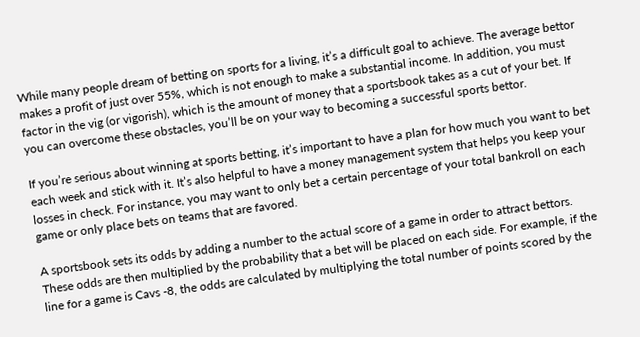While many people dream of betting on sports for a living, it’s a difficult goal to achieve. The average bettor makes a profit of just over 55%, which is not enough to make a substantial income. In addition, you must factor in the vig (or vigorish), which is the amount of money that a sportsbook takes as a cut of your bet. If you can overcome these obstacles, you’ll be on your way to becoming a successful sports bettor.

If you’re serious about winning at sports betting, it’s important to have a plan for how much you want to bet each week and stick with it. It’s also helpful to have a money management system that helps you keep your losses in check. For instance, you may want to only bet a certain percentage of your total bankroll on each game or only place bets on teams that are favored.

A sportsbook sets its odds by adding a number to the actual score of a game in order to attract bettors. These odds are then multiplied by the probability that a bet will be placed on each side. For example, if the line for a game is Cavs -8, the odds are calculated by multiplying the total number of points scored by the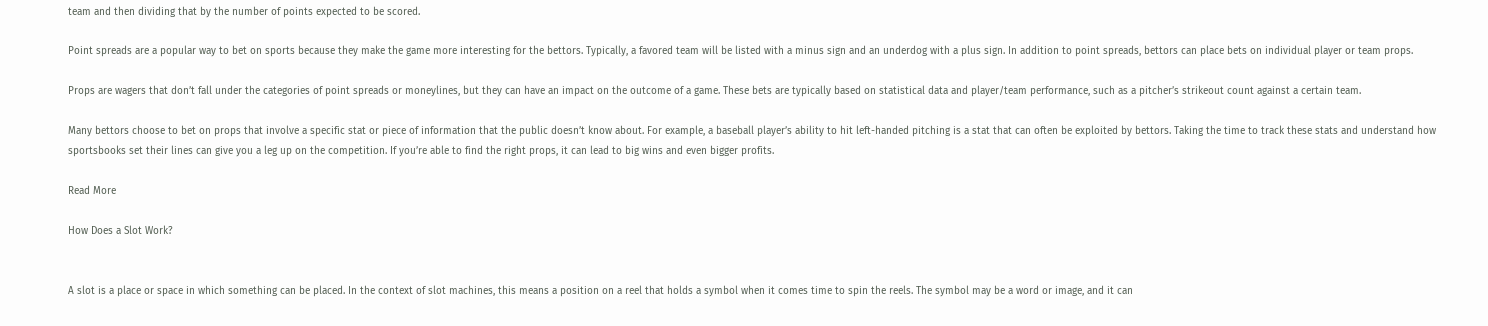team and then dividing that by the number of points expected to be scored.

Point spreads are a popular way to bet on sports because they make the game more interesting for the bettors. Typically, a favored team will be listed with a minus sign and an underdog with a plus sign. In addition to point spreads, bettors can place bets on individual player or team props.

Props are wagers that don’t fall under the categories of point spreads or moneylines, but they can have an impact on the outcome of a game. These bets are typically based on statistical data and player/team performance, such as a pitcher’s strikeout count against a certain team.

Many bettors choose to bet on props that involve a specific stat or piece of information that the public doesn’t know about. For example, a baseball player’s ability to hit left-handed pitching is a stat that can often be exploited by bettors. Taking the time to track these stats and understand how sportsbooks set their lines can give you a leg up on the competition. If you’re able to find the right props, it can lead to big wins and even bigger profits.

Read More

How Does a Slot Work?


A slot is a place or space in which something can be placed. In the context of slot machines, this means a position on a reel that holds a symbol when it comes time to spin the reels. The symbol may be a word or image, and it can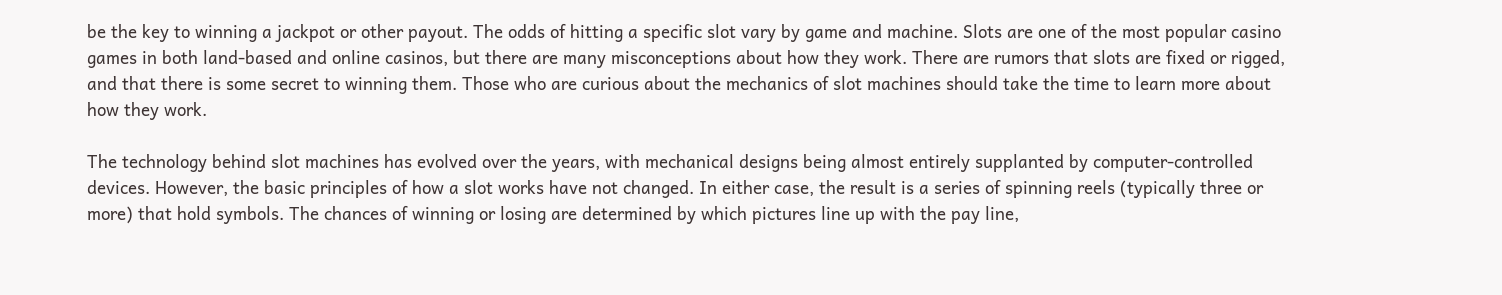be the key to winning a jackpot or other payout. The odds of hitting a specific slot vary by game and machine. Slots are one of the most popular casino games in both land-based and online casinos, but there are many misconceptions about how they work. There are rumors that slots are fixed or rigged, and that there is some secret to winning them. Those who are curious about the mechanics of slot machines should take the time to learn more about how they work.

The technology behind slot machines has evolved over the years, with mechanical designs being almost entirely supplanted by computer-controlled devices. However, the basic principles of how a slot works have not changed. In either case, the result is a series of spinning reels (typically three or more) that hold symbols. The chances of winning or losing are determined by which pictures line up with the pay line,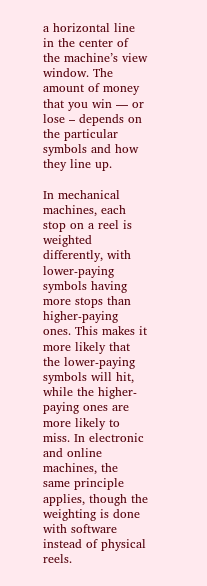a horizontal line in the center of the machine’s view window. The amount of money that you win — or lose – depends on the particular symbols and how they line up.

In mechanical machines, each stop on a reel is weighted differently, with lower-paying symbols having more stops than higher-paying ones. This makes it more likely that the lower-paying symbols will hit, while the higher-paying ones are more likely to miss. In electronic and online machines, the same principle applies, though the weighting is done with software instead of physical reels.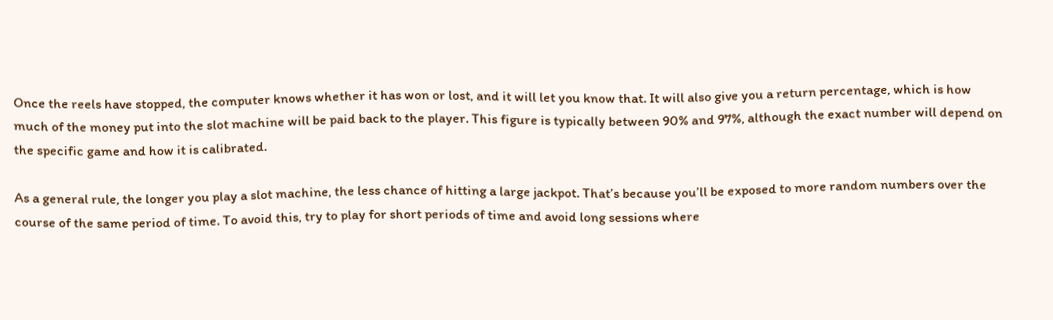Once the reels have stopped, the computer knows whether it has won or lost, and it will let you know that. It will also give you a return percentage, which is how much of the money put into the slot machine will be paid back to the player. This figure is typically between 90% and 97%, although the exact number will depend on the specific game and how it is calibrated.

As a general rule, the longer you play a slot machine, the less chance of hitting a large jackpot. That’s because you’ll be exposed to more random numbers over the course of the same period of time. To avoid this, try to play for short periods of time and avoid long sessions where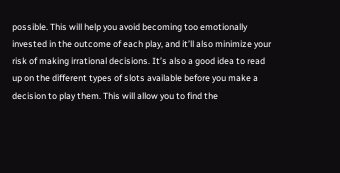possible. This will help you avoid becoming too emotionally invested in the outcome of each play, and it’ll also minimize your risk of making irrational decisions. It’s also a good idea to read up on the different types of slots available before you make a decision to play them. This will allow you to find the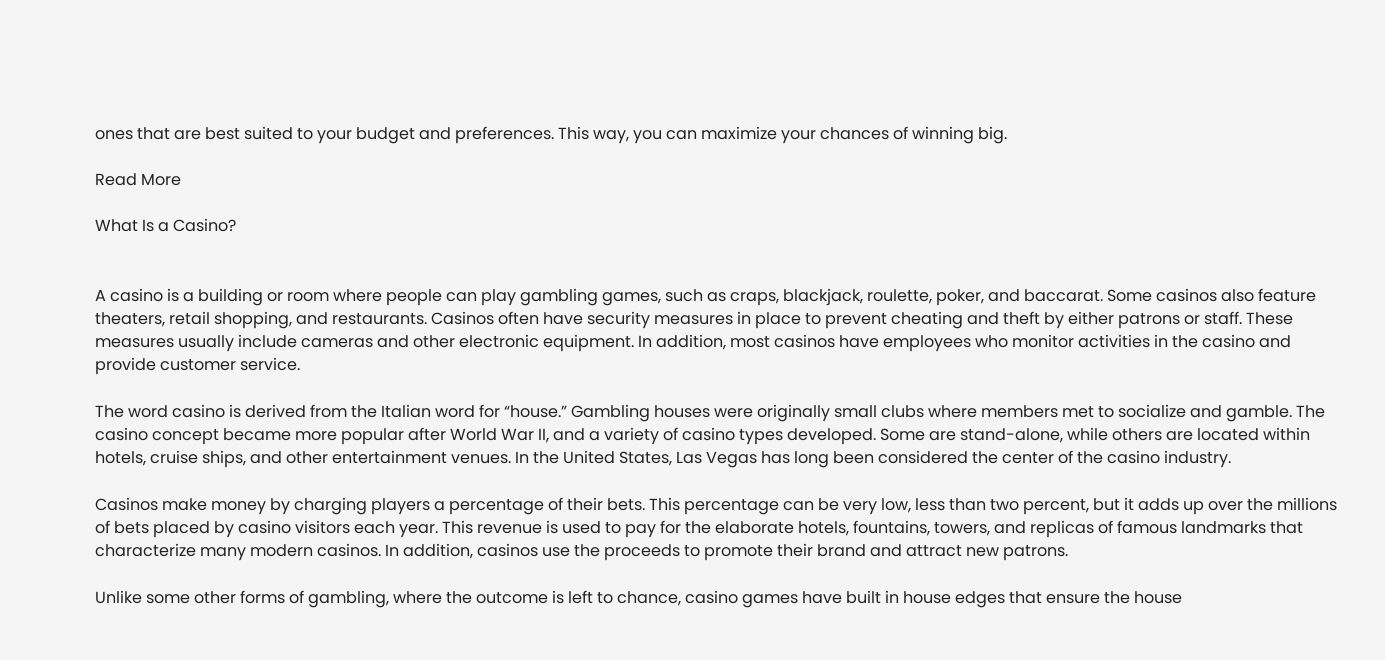ones that are best suited to your budget and preferences. This way, you can maximize your chances of winning big.

Read More

What Is a Casino?


A casino is a building or room where people can play gambling games, such as craps, blackjack, roulette, poker, and baccarat. Some casinos also feature theaters, retail shopping, and restaurants. Casinos often have security measures in place to prevent cheating and theft by either patrons or staff. These measures usually include cameras and other electronic equipment. In addition, most casinos have employees who monitor activities in the casino and provide customer service.

The word casino is derived from the Italian word for “house.” Gambling houses were originally small clubs where members met to socialize and gamble. The casino concept became more popular after World War II, and a variety of casino types developed. Some are stand-alone, while others are located within hotels, cruise ships, and other entertainment venues. In the United States, Las Vegas has long been considered the center of the casino industry.

Casinos make money by charging players a percentage of their bets. This percentage can be very low, less than two percent, but it adds up over the millions of bets placed by casino visitors each year. This revenue is used to pay for the elaborate hotels, fountains, towers, and replicas of famous landmarks that characterize many modern casinos. In addition, casinos use the proceeds to promote their brand and attract new patrons.

Unlike some other forms of gambling, where the outcome is left to chance, casino games have built in house edges that ensure the house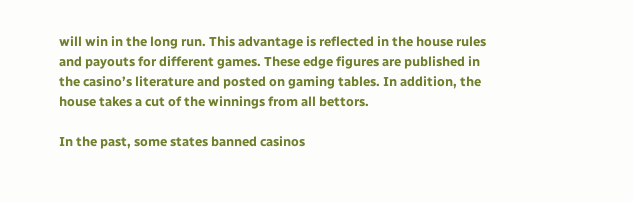will win in the long run. This advantage is reflected in the house rules and payouts for different games. These edge figures are published in the casino’s literature and posted on gaming tables. In addition, the house takes a cut of the winnings from all bettors.

In the past, some states banned casinos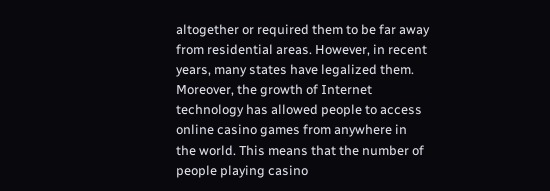altogether or required them to be far away from residential areas. However, in recent years, many states have legalized them. Moreover, the growth of Internet technology has allowed people to access online casino games from anywhere in the world. This means that the number of people playing casino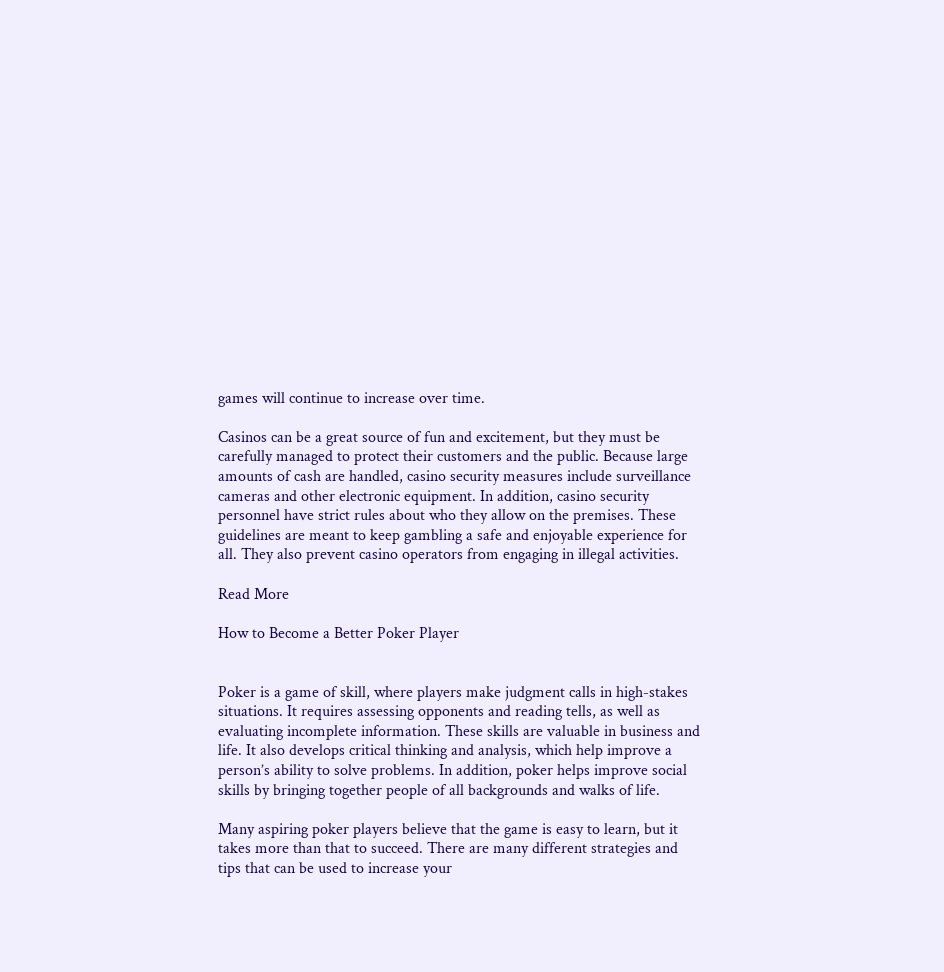games will continue to increase over time.

Casinos can be a great source of fun and excitement, but they must be carefully managed to protect their customers and the public. Because large amounts of cash are handled, casino security measures include surveillance cameras and other electronic equipment. In addition, casino security personnel have strict rules about who they allow on the premises. These guidelines are meant to keep gambling a safe and enjoyable experience for all. They also prevent casino operators from engaging in illegal activities.

Read More

How to Become a Better Poker Player


Poker is a game of skill, where players make judgment calls in high-stakes situations. It requires assessing opponents and reading tells, as well as evaluating incomplete information. These skills are valuable in business and life. It also develops critical thinking and analysis, which help improve a person’s ability to solve problems. In addition, poker helps improve social skills by bringing together people of all backgrounds and walks of life.

Many aspiring poker players believe that the game is easy to learn, but it takes more than that to succeed. There are many different strategies and tips that can be used to increase your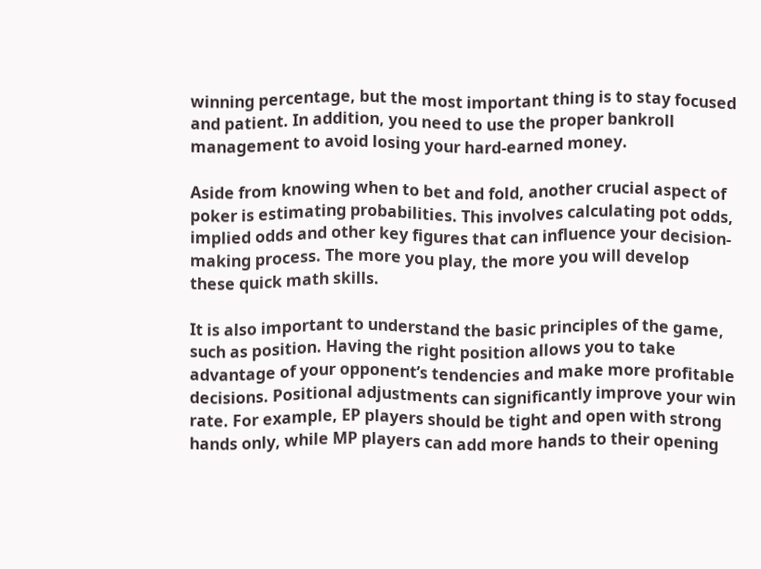winning percentage, but the most important thing is to stay focused and patient. In addition, you need to use the proper bankroll management to avoid losing your hard-earned money.

Aside from knowing when to bet and fold, another crucial aspect of poker is estimating probabilities. This involves calculating pot odds, implied odds and other key figures that can influence your decision-making process. The more you play, the more you will develop these quick math skills.

It is also important to understand the basic principles of the game, such as position. Having the right position allows you to take advantage of your opponent’s tendencies and make more profitable decisions. Positional adjustments can significantly improve your win rate. For example, EP players should be tight and open with strong hands only, while MP players can add more hands to their opening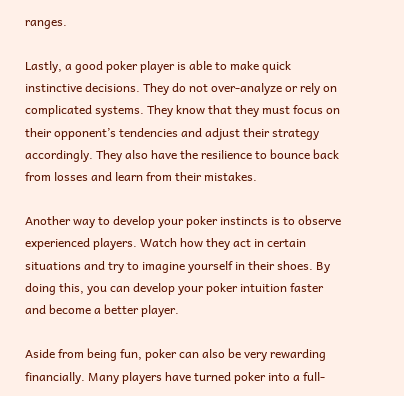ranges.

Lastly, a good poker player is able to make quick instinctive decisions. They do not over-analyze or rely on complicated systems. They know that they must focus on their opponent’s tendencies and adjust their strategy accordingly. They also have the resilience to bounce back from losses and learn from their mistakes.

Another way to develop your poker instincts is to observe experienced players. Watch how they act in certain situations and try to imagine yourself in their shoes. By doing this, you can develop your poker intuition faster and become a better player.

Aside from being fun, poker can also be very rewarding financially. Many players have turned poker into a full-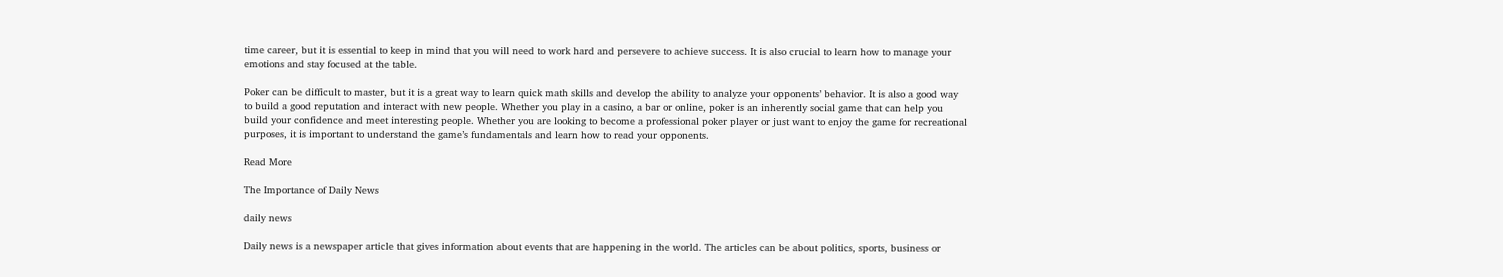time career, but it is essential to keep in mind that you will need to work hard and persevere to achieve success. It is also crucial to learn how to manage your emotions and stay focused at the table.

Poker can be difficult to master, but it is a great way to learn quick math skills and develop the ability to analyze your opponents’ behavior. It is also a good way to build a good reputation and interact with new people. Whether you play in a casino, a bar or online, poker is an inherently social game that can help you build your confidence and meet interesting people. Whether you are looking to become a professional poker player or just want to enjoy the game for recreational purposes, it is important to understand the game’s fundamentals and learn how to read your opponents.

Read More

The Importance of Daily News

daily news

Daily news is a newspaper article that gives information about events that are happening in the world. The articles can be about politics, sports, business or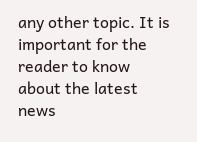any other topic. It is important for the reader to know about the latest news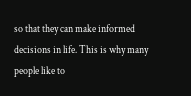so that they can make informed decisions in life. This is why many people like to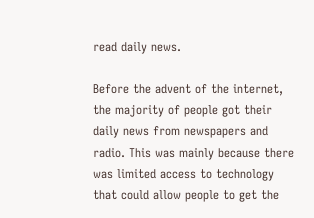read daily news.

Before the advent of the internet, the majority of people got their daily news from newspapers and radio. This was mainly because there was limited access to technology that could allow people to get the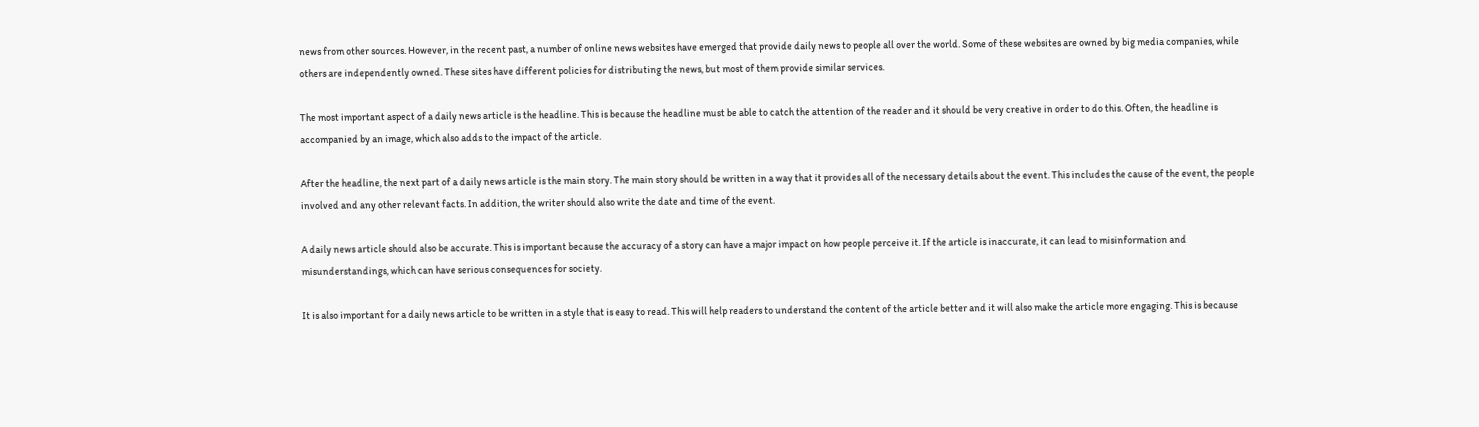news from other sources. However, in the recent past, a number of online news websites have emerged that provide daily news to people all over the world. Some of these websites are owned by big media companies, while others are independently owned. These sites have different policies for distributing the news, but most of them provide similar services.

The most important aspect of a daily news article is the headline. This is because the headline must be able to catch the attention of the reader and it should be very creative in order to do this. Often, the headline is accompanied by an image, which also adds to the impact of the article.

After the headline, the next part of a daily news article is the main story. The main story should be written in a way that it provides all of the necessary details about the event. This includes the cause of the event, the people involved and any other relevant facts. In addition, the writer should also write the date and time of the event.

A daily news article should also be accurate. This is important because the accuracy of a story can have a major impact on how people perceive it. If the article is inaccurate, it can lead to misinformation and misunderstandings, which can have serious consequences for society.

It is also important for a daily news article to be written in a style that is easy to read. This will help readers to understand the content of the article better and it will also make the article more engaging. This is because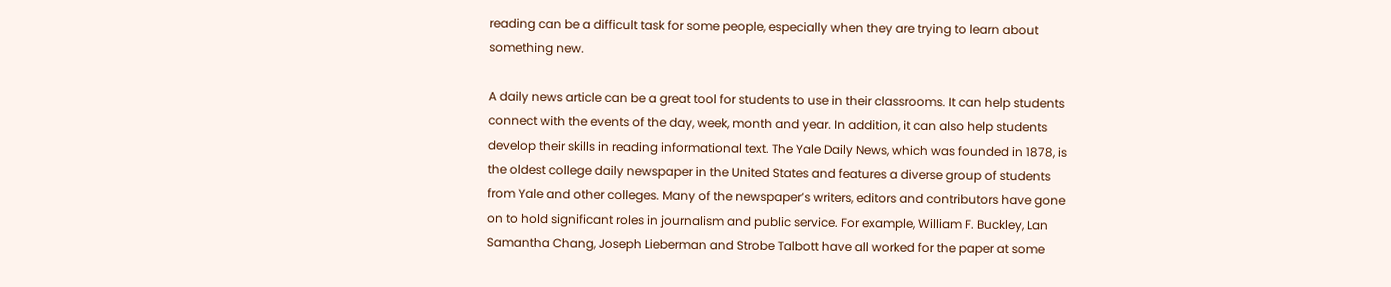reading can be a difficult task for some people, especially when they are trying to learn about something new.

A daily news article can be a great tool for students to use in their classrooms. It can help students connect with the events of the day, week, month and year. In addition, it can also help students develop their skills in reading informational text. The Yale Daily News, which was founded in 1878, is the oldest college daily newspaper in the United States and features a diverse group of students from Yale and other colleges. Many of the newspaper’s writers, editors and contributors have gone on to hold significant roles in journalism and public service. For example, William F. Buckley, Lan Samantha Chang, Joseph Lieberman and Strobe Talbott have all worked for the paper at some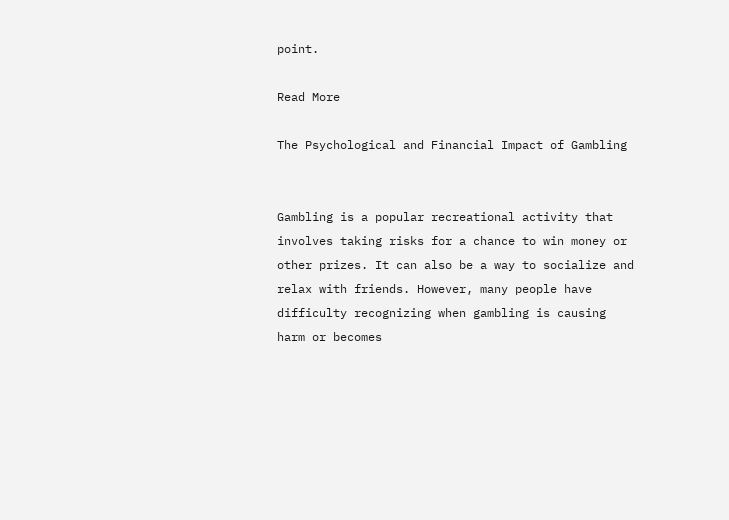point.

Read More

The Psychological and Financial Impact of Gambling


Gambling is a popular recreational activity that involves taking risks for a chance to win money or other prizes. It can also be a way to socialize and relax with friends. However, many people have difficulty recognizing when gambling is causing harm or becomes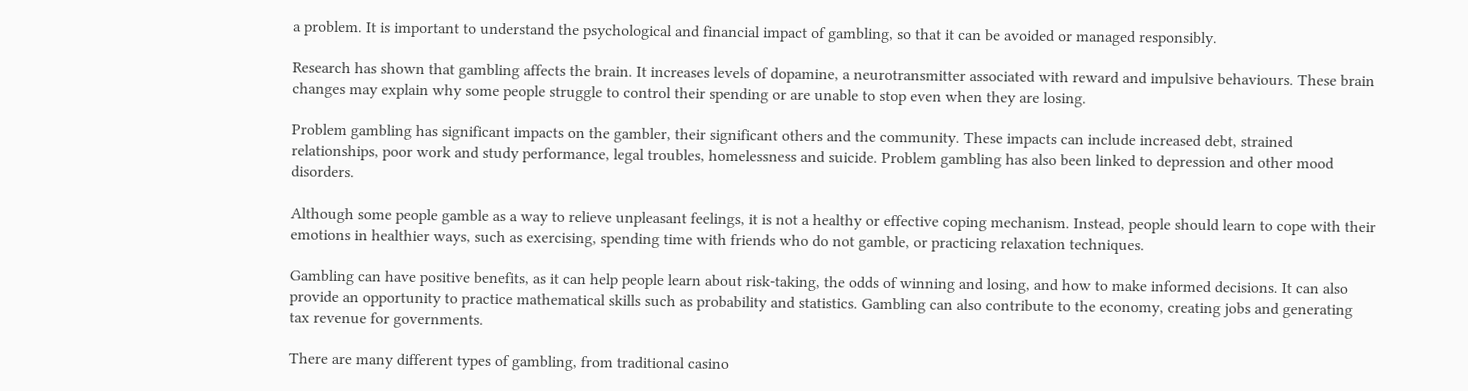a problem. It is important to understand the psychological and financial impact of gambling, so that it can be avoided or managed responsibly.

Research has shown that gambling affects the brain. It increases levels of dopamine, a neurotransmitter associated with reward and impulsive behaviours. These brain changes may explain why some people struggle to control their spending or are unable to stop even when they are losing.

Problem gambling has significant impacts on the gambler, their significant others and the community. These impacts can include increased debt, strained relationships, poor work and study performance, legal troubles, homelessness and suicide. Problem gambling has also been linked to depression and other mood disorders.

Although some people gamble as a way to relieve unpleasant feelings, it is not a healthy or effective coping mechanism. Instead, people should learn to cope with their emotions in healthier ways, such as exercising, spending time with friends who do not gamble, or practicing relaxation techniques.

Gambling can have positive benefits, as it can help people learn about risk-taking, the odds of winning and losing, and how to make informed decisions. It can also provide an opportunity to practice mathematical skills such as probability and statistics. Gambling can also contribute to the economy, creating jobs and generating tax revenue for governments.

There are many different types of gambling, from traditional casino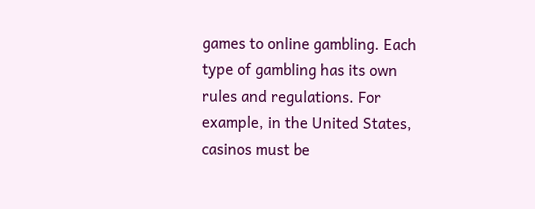games to online gambling. Each type of gambling has its own rules and regulations. For example, in the United States, casinos must be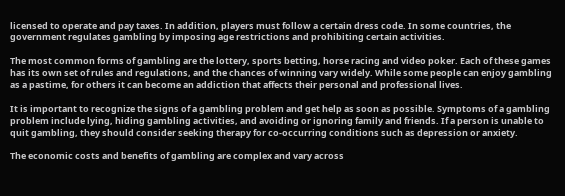licensed to operate and pay taxes. In addition, players must follow a certain dress code. In some countries, the government regulates gambling by imposing age restrictions and prohibiting certain activities.

The most common forms of gambling are the lottery, sports betting, horse racing and video poker. Each of these games has its own set of rules and regulations, and the chances of winning vary widely. While some people can enjoy gambling as a pastime, for others it can become an addiction that affects their personal and professional lives.

It is important to recognize the signs of a gambling problem and get help as soon as possible. Symptoms of a gambling problem include lying, hiding gambling activities, and avoiding or ignoring family and friends. If a person is unable to quit gambling, they should consider seeking therapy for co-occurring conditions such as depression or anxiety.

The economic costs and benefits of gambling are complex and vary across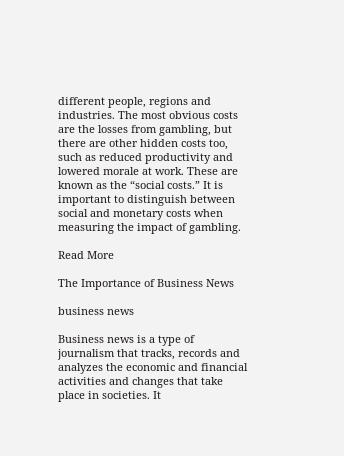different people, regions and industries. The most obvious costs are the losses from gambling, but there are other hidden costs too, such as reduced productivity and lowered morale at work. These are known as the “social costs.” It is important to distinguish between social and monetary costs when measuring the impact of gambling.

Read More

The Importance of Business News

business news

Business news is a type of journalism that tracks, records and analyzes the economic and financial activities and changes that take place in societies. It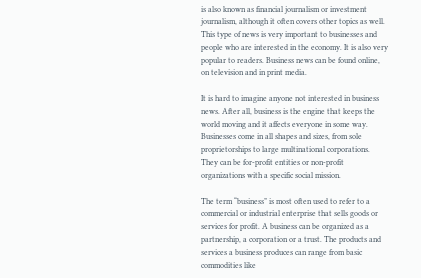is also known as financial journalism or investment journalism, although it often covers other topics as well. This type of news is very important to businesses and people who are interested in the economy. It is also very popular to readers. Business news can be found online, on television and in print media.

It is hard to imagine anyone not interested in business news. After all, business is the engine that keeps the world moving and it affects everyone in some way. Businesses come in all shapes and sizes, from sole proprietorships to large multinational corporations. They can be for-profit entities or non-profit organizations with a specific social mission.

The term “business” is most often used to refer to a commercial or industrial enterprise that sells goods or services for profit. A business can be organized as a partnership, a corporation or a trust. The products and services a business produces can range from basic commodities like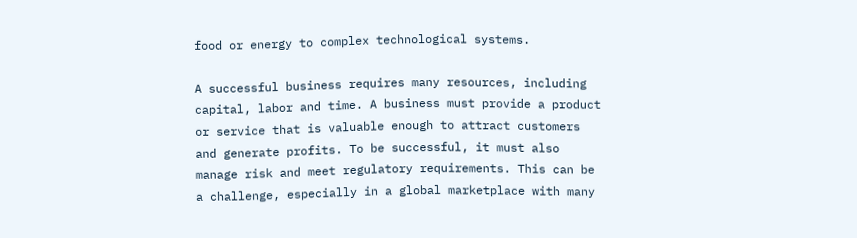food or energy to complex technological systems.

A successful business requires many resources, including capital, labor and time. A business must provide a product or service that is valuable enough to attract customers and generate profits. To be successful, it must also manage risk and meet regulatory requirements. This can be a challenge, especially in a global marketplace with many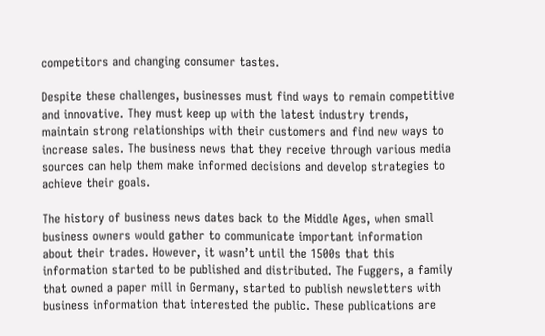competitors and changing consumer tastes.

Despite these challenges, businesses must find ways to remain competitive and innovative. They must keep up with the latest industry trends, maintain strong relationships with their customers and find new ways to increase sales. The business news that they receive through various media sources can help them make informed decisions and develop strategies to achieve their goals.

The history of business news dates back to the Middle Ages, when small business owners would gather to communicate important information about their trades. However, it wasn’t until the 1500s that this information started to be published and distributed. The Fuggers, a family that owned a paper mill in Germany, started to publish newsletters with business information that interested the public. These publications are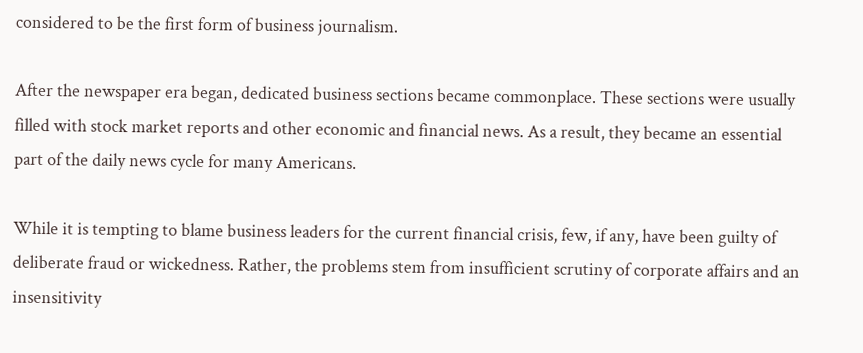considered to be the first form of business journalism.

After the newspaper era began, dedicated business sections became commonplace. These sections were usually filled with stock market reports and other economic and financial news. As a result, they became an essential part of the daily news cycle for many Americans.

While it is tempting to blame business leaders for the current financial crisis, few, if any, have been guilty of deliberate fraud or wickedness. Rather, the problems stem from insufficient scrutiny of corporate affairs and an insensitivity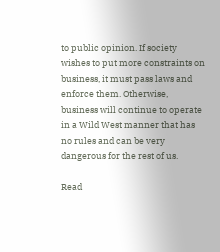to public opinion. If society wishes to put more constraints on business, it must pass laws and enforce them. Otherwise, business will continue to operate in a Wild West manner that has no rules and can be very dangerous for the rest of us.

Read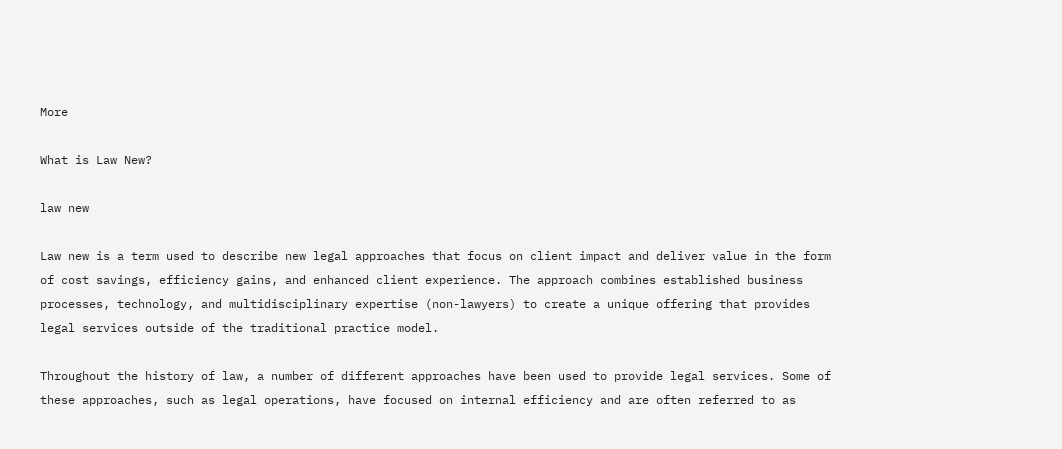More

What is Law New?

law new

Law new is a term used to describe new legal approaches that focus on client impact and deliver value in the form of cost savings, efficiency gains, and enhanced client experience. The approach combines established business processes, technology, and multidisciplinary expertise (non-lawyers) to create a unique offering that provides legal services outside of the traditional practice model.

Throughout the history of law, a number of different approaches have been used to provide legal services. Some of these approaches, such as legal operations, have focused on internal efficiency and are often referred to as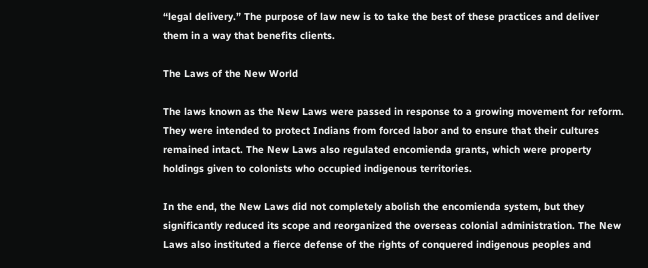“legal delivery.” The purpose of law new is to take the best of these practices and deliver them in a way that benefits clients.

The Laws of the New World

The laws known as the New Laws were passed in response to a growing movement for reform. They were intended to protect Indians from forced labor and to ensure that their cultures remained intact. The New Laws also regulated encomienda grants, which were property holdings given to colonists who occupied indigenous territories.

In the end, the New Laws did not completely abolish the encomienda system, but they significantly reduced its scope and reorganized the overseas colonial administration. The New Laws also instituted a fierce defense of the rights of conquered indigenous peoples and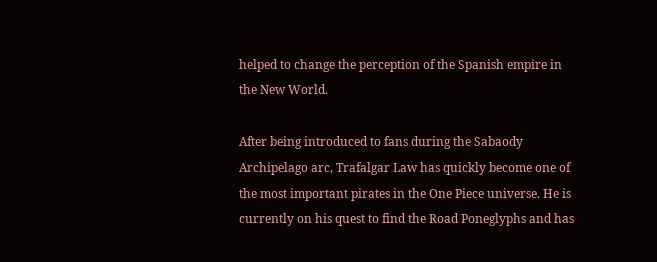helped to change the perception of the Spanish empire in the New World.

After being introduced to fans during the Sabaody Archipelago arc, Trafalgar Law has quickly become one of the most important pirates in the One Piece universe. He is currently on his quest to find the Road Poneglyphs and has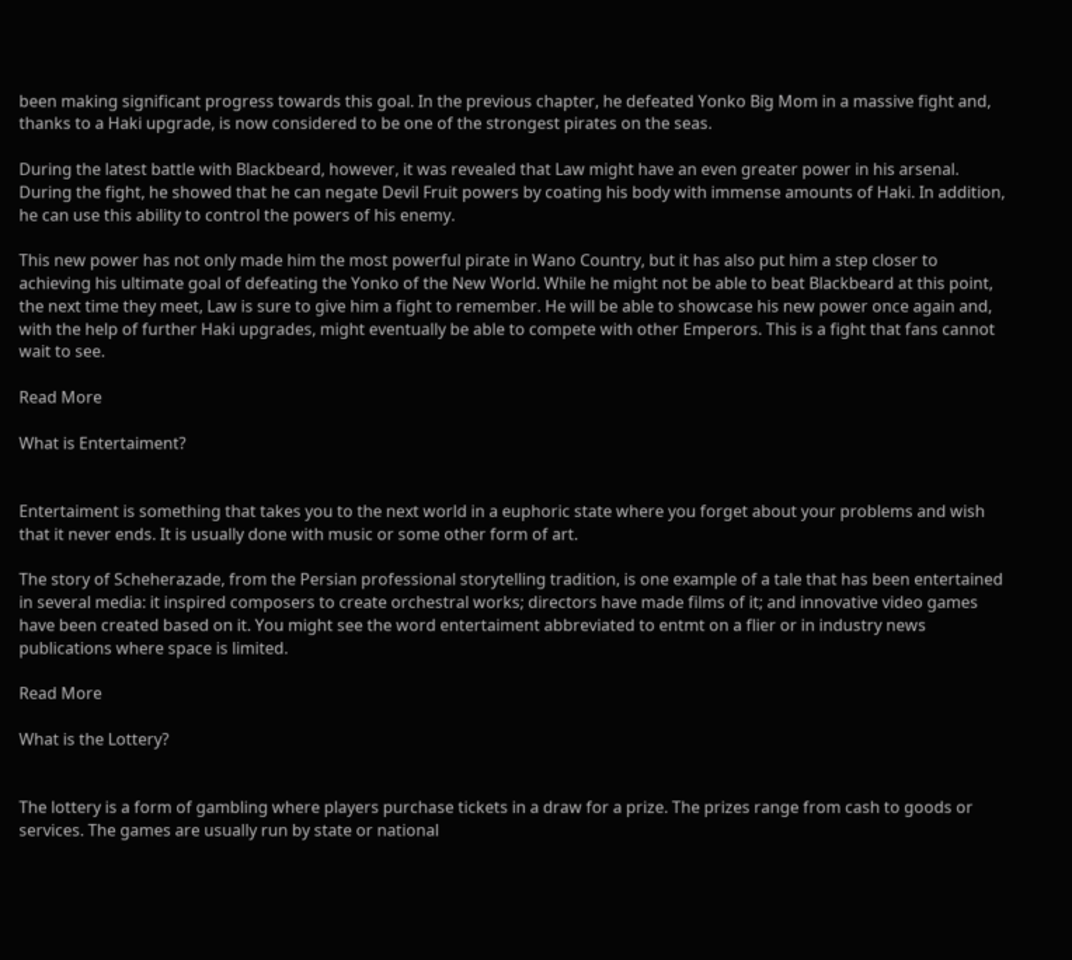been making significant progress towards this goal. In the previous chapter, he defeated Yonko Big Mom in a massive fight and, thanks to a Haki upgrade, is now considered to be one of the strongest pirates on the seas.

During the latest battle with Blackbeard, however, it was revealed that Law might have an even greater power in his arsenal. During the fight, he showed that he can negate Devil Fruit powers by coating his body with immense amounts of Haki. In addition, he can use this ability to control the powers of his enemy.

This new power has not only made him the most powerful pirate in Wano Country, but it has also put him a step closer to achieving his ultimate goal of defeating the Yonko of the New World. While he might not be able to beat Blackbeard at this point, the next time they meet, Law is sure to give him a fight to remember. He will be able to showcase his new power once again and, with the help of further Haki upgrades, might eventually be able to compete with other Emperors. This is a fight that fans cannot wait to see.

Read More

What is Entertaiment?


Entertaiment is something that takes you to the next world in a euphoric state where you forget about your problems and wish that it never ends. It is usually done with music or some other form of art.

The story of Scheherazade, from the Persian professional storytelling tradition, is one example of a tale that has been entertained in several media: it inspired composers to create orchestral works; directors have made films of it; and innovative video games have been created based on it. You might see the word entertaiment abbreviated to entmt on a flier or in industry news publications where space is limited.

Read More

What is the Lottery?


The lottery is a form of gambling where players purchase tickets in a draw for a prize. The prizes range from cash to goods or services. The games are usually run by state or national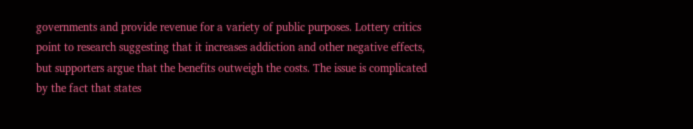governments and provide revenue for a variety of public purposes. Lottery critics point to research suggesting that it increases addiction and other negative effects, but supporters argue that the benefits outweigh the costs. The issue is complicated by the fact that states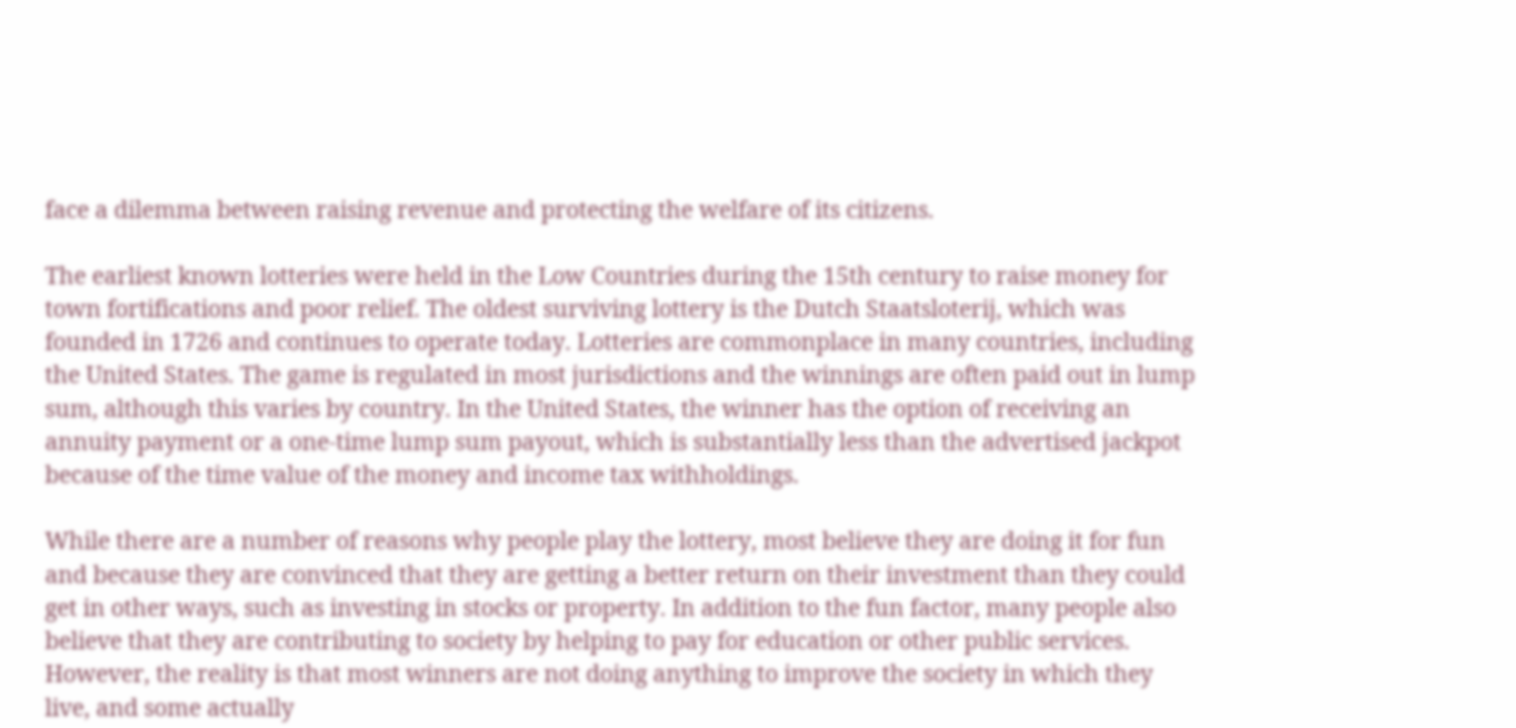face a dilemma between raising revenue and protecting the welfare of its citizens.

The earliest known lotteries were held in the Low Countries during the 15th century to raise money for town fortifications and poor relief. The oldest surviving lottery is the Dutch Staatsloterij, which was founded in 1726 and continues to operate today. Lotteries are commonplace in many countries, including the United States. The game is regulated in most jurisdictions and the winnings are often paid out in lump sum, although this varies by country. In the United States, the winner has the option of receiving an annuity payment or a one-time lump sum payout, which is substantially less than the advertised jackpot because of the time value of the money and income tax withholdings.

While there are a number of reasons why people play the lottery, most believe they are doing it for fun and because they are convinced that they are getting a better return on their investment than they could get in other ways, such as investing in stocks or property. In addition to the fun factor, many people also believe that they are contributing to society by helping to pay for education or other public services. However, the reality is that most winners are not doing anything to improve the society in which they live, and some actually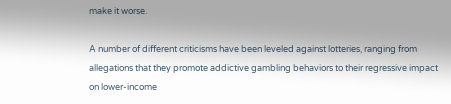make it worse.

A number of different criticisms have been leveled against lotteries, ranging from allegations that they promote addictive gambling behaviors to their regressive impact on lower-income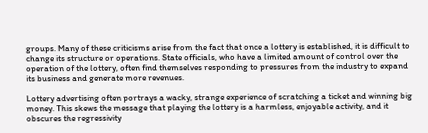groups. Many of these criticisms arise from the fact that once a lottery is established, it is difficult to change its structure or operations. State officials, who have a limited amount of control over the operation of the lottery, often find themselves responding to pressures from the industry to expand its business and generate more revenues.

Lottery advertising often portrays a wacky, strange experience of scratching a ticket and winning big money. This skews the message that playing the lottery is a harmless, enjoyable activity, and it obscures the regressivity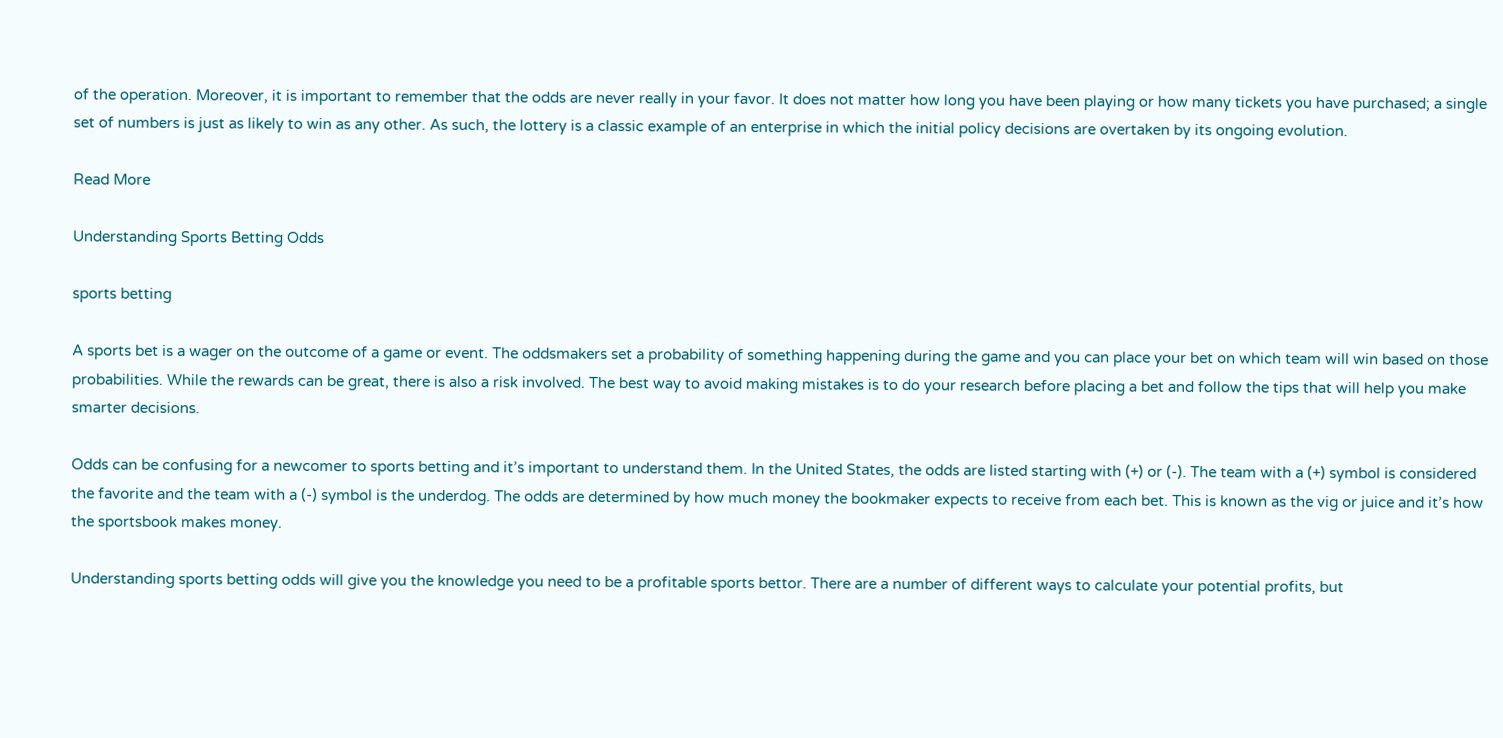of the operation. Moreover, it is important to remember that the odds are never really in your favor. It does not matter how long you have been playing or how many tickets you have purchased; a single set of numbers is just as likely to win as any other. As such, the lottery is a classic example of an enterprise in which the initial policy decisions are overtaken by its ongoing evolution.

Read More

Understanding Sports Betting Odds

sports betting

A sports bet is a wager on the outcome of a game or event. The oddsmakers set a probability of something happening during the game and you can place your bet on which team will win based on those probabilities. While the rewards can be great, there is also a risk involved. The best way to avoid making mistakes is to do your research before placing a bet and follow the tips that will help you make smarter decisions.

Odds can be confusing for a newcomer to sports betting and it’s important to understand them. In the United States, the odds are listed starting with (+) or (-). The team with a (+) symbol is considered the favorite and the team with a (-) symbol is the underdog. The odds are determined by how much money the bookmaker expects to receive from each bet. This is known as the vig or juice and it’s how the sportsbook makes money.

Understanding sports betting odds will give you the knowledge you need to be a profitable sports bettor. There are a number of different ways to calculate your potential profits, but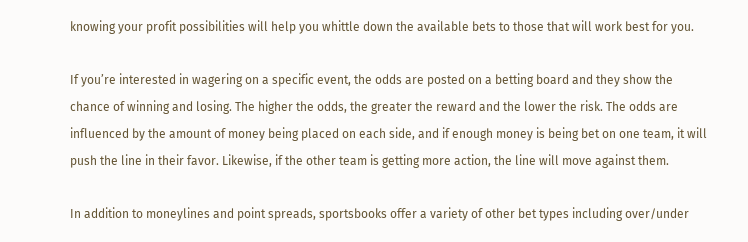knowing your profit possibilities will help you whittle down the available bets to those that will work best for you.

If you’re interested in wagering on a specific event, the odds are posted on a betting board and they show the chance of winning and losing. The higher the odds, the greater the reward and the lower the risk. The odds are influenced by the amount of money being placed on each side, and if enough money is being bet on one team, it will push the line in their favor. Likewise, if the other team is getting more action, the line will move against them.

In addition to moneylines and point spreads, sportsbooks offer a variety of other bet types including over/under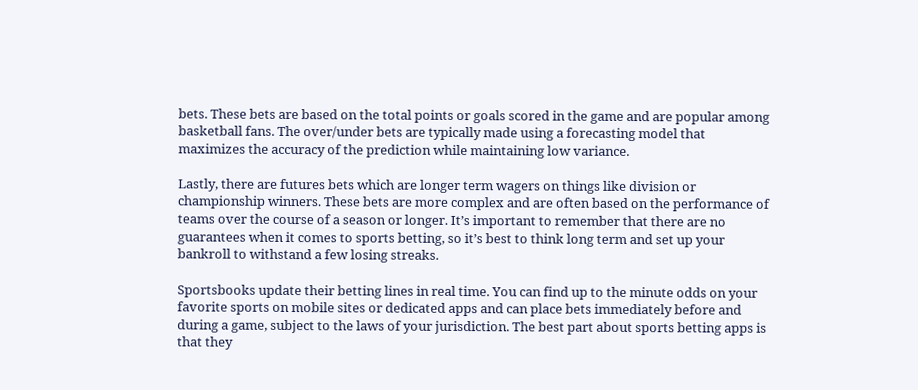bets. These bets are based on the total points or goals scored in the game and are popular among basketball fans. The over/under bets are typically made using a forecasting model that maximizes the accuracy of the prediction while maintaining low variance.

Lastly, there are futures bets which are longer term wagers on things like division or championship winners. These bets are more complex and are often based on the performance of teams over the course of a season or longer. It’s important to remember that there are no guarantees when it comes to sports betting, so it’s best to think long term and set up your bankroll to withstand a few losing streaks.

Sportsbooks update their betting lines in real time. You can find up to the minute odds on your favorite sports on mobile sites or dedicated apps and can place bets immediately before and during a game, subject to the laws of your jurisdiction. The best part about sports betting apps is that they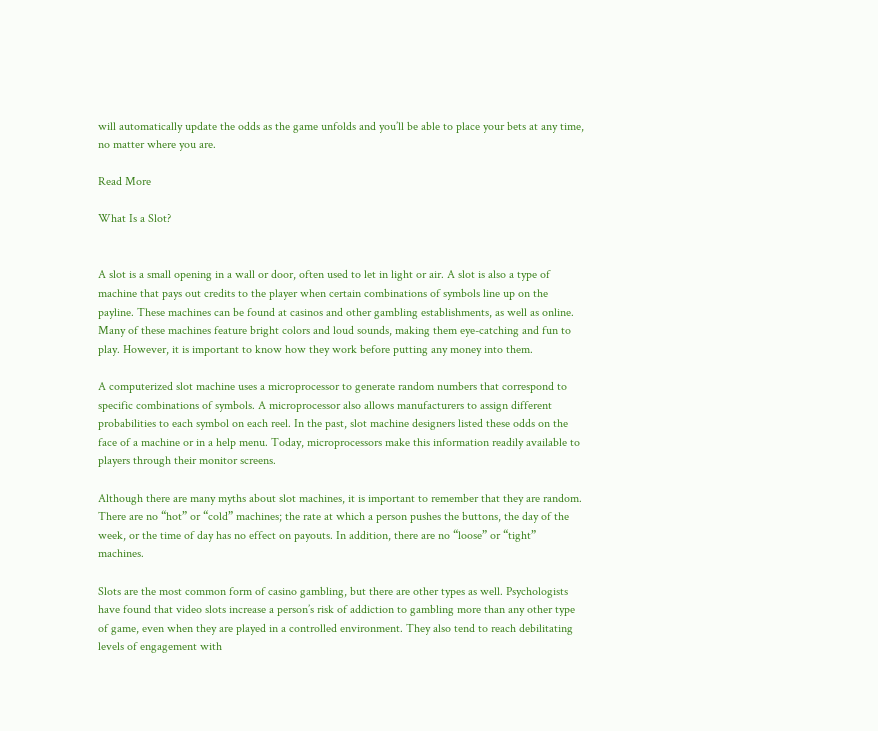will automatically update the odds as the game unfolds and you’ll be able to place your bets at any time, no matter where you are.

Read More

What Is a Slot?


A slot is a small opening in a wall or door, often used to let in light or air. A slot is also a type of machine that pays out credits to the player when certain combinations of symbols line up on the payline. These machines can be found at casinos and other gambling establishments, as well as online. Many of these machines feature bright colors and loud sounds, making them eye-catching and fun to play. However, it is important to know how they work before putting any money into them.

A computerized slot machine uses a microprocessor to generate random numbers that correspond to specific combinations of symbols. A microprocessor also allows manufacturers to assign different probabilities to each symbol on each reel. In the past, slot machine designers listed these odds on the face of a machine or in a help menu. Today, microprocessors make this information readily available to players through their monitor screens.

Although there are many myths about slot machines, it is important to remember that they are random. There are no “hot” or “cold” machines; the rate at which a person pushes the buttons, the day of the week, or the time of day has no effect on payouts. In addition, there are no “loose” or “tight” machines.

Slots are the most common form of casino gambling, but there are other types as well. Psychologists have found that video slots increase a person’s risk of addiction to gambling more than any other type of game, even when they are played in a controlled environment. They also tend to reach debilitating levels of engagement with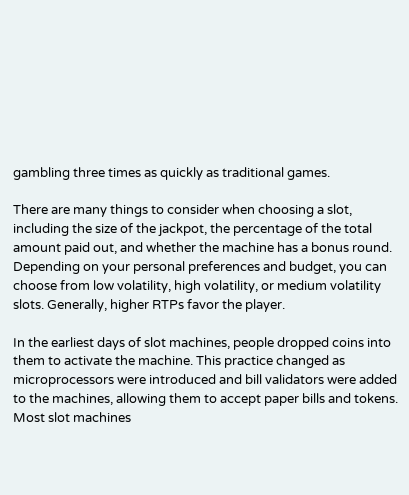gambling three times as quickly as traditional games.

There are many things to consider when choosing a slot, including the size of the jackpot, the percentage of the total amount paid out, and whether the machine has a bonus round. Depending on your personal preferences and budget, you can choose from low volatility, high volatility, or medium volatility slots. Generally, higher RTPs favor the player.

In the earliest days of slot machines, people dropped coins into them to activate the machine. This practice changed as microprocessors were introduced and bill validators were added to the machines, allowing them to accept paper bills and tokens. Most slot machines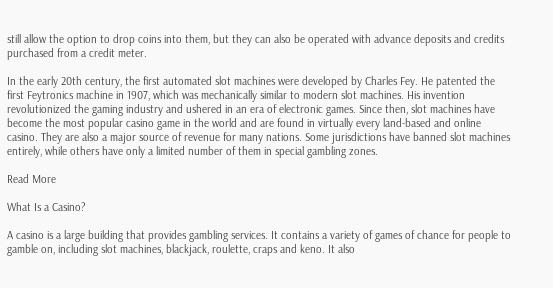still allow the option to drop coins into them, but they can also be operated with advance deposits and credits purchased from a credit meter.

In the early 20th century, the first automated slot machines were developed by Charles Fey. He patented the first Feytronics machine in 1907, which was mechanically similar to modern slot machines. His invention revolutionized the gaming industry and ushered in an era of electronic games. Since then, slot machines have become the most popular casino game in the world and are found in virtually every land-based and online casino. They are also a major source of revenue for many nations. Some jurisdictions have banned slot machines entirely, while others have only a limited number of them in special gambling zones.

Read More

What Is a Casino?

A casino is a large building that provides gambling services. It contains a variety of games of chance for people to gamble on, including slot machines, blackjack, roulette, craps and keno. It also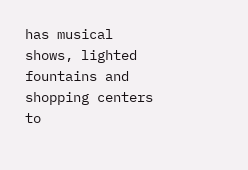has musical shows, lighted fountains and shopping centers to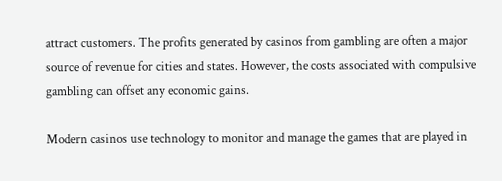attract customers. The profits generated by casinos from gambling are often a major source of revenue for cities and states. However, the costs associated with compulsive gambling can offset any economic gains.

Modern casinos use technology to monitor and manage the games that are played in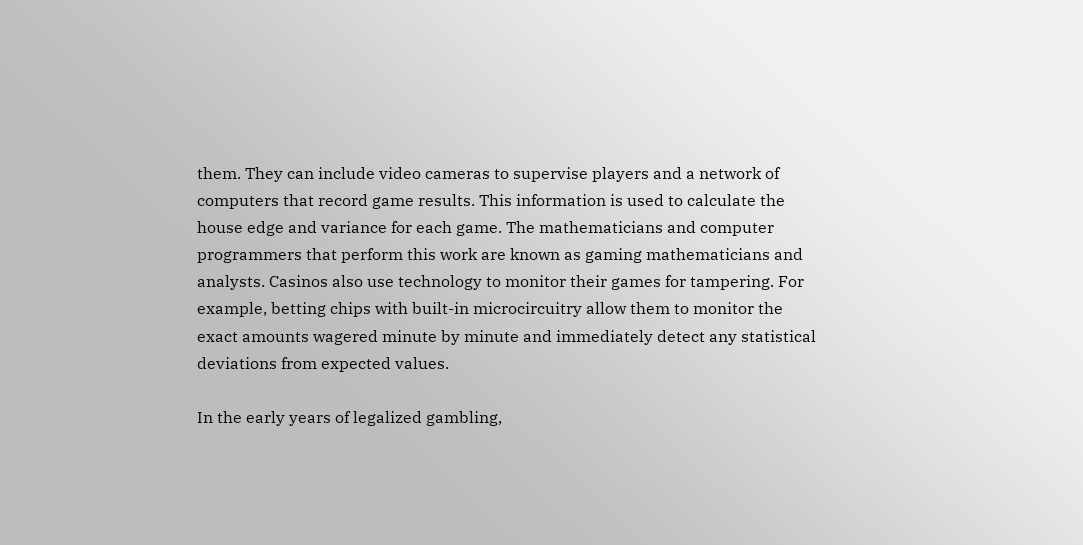them. They can include video cameras to supervise players and a network of computers that record game results. This information is used to calculate the house edge and variance for each game. The mathematicians and computer programmers that perform this work are known as gaming mathematicians and analysts. Casinos also use technology to monitor their games for tampering. For example, betting chips with built-in microcircuitry allow them to monitor the exact amounts wagered minute by minute and immediately detect any statistical deviations from expected values.

In the early years of legalized gambling,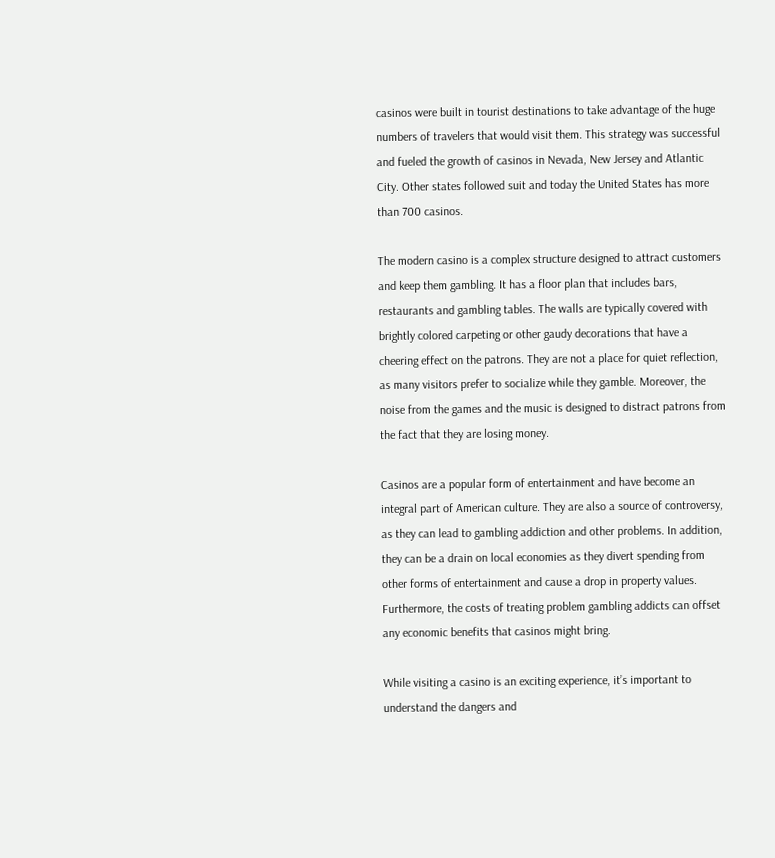casinos were built in tourist destinations to take advantage of the huge numbers of travelers that would visit them. This strategy was successful and fueled the growth of casinos in Nevada, New Jersey and Atlantic City. Other states followed suit and today the United States has more than 700 casinos.

The modern casino is a complex structure designed to attract customers and keep them gambling. It has a floor plan that includes bars, restaurants and gambling tables. The walls are typically covered with brightly colored carpeting or other gaudy decorations that have a cheering effect on the patrons. They are not a place for quiet reflection, as many visitors prefer to socialize while they gamble. Moreover, the noise from the games and the music is designed to distract patrons from the fact that they are losing money.

Casinos are a popular form of entertainment and have become an integral part of American culture. They are also a source of controversy, as they can lead to gambling addiction and other problems. In addition, they can be a drain on local economies as they divert spending from other forms of entertainment and cause a drop in property values. Furthermore, the costs of treating problem gambling addicts can offset any economic benefits that casinos might bring.

While visiting a casino is an exciting experience, it’s important to understand the dangers and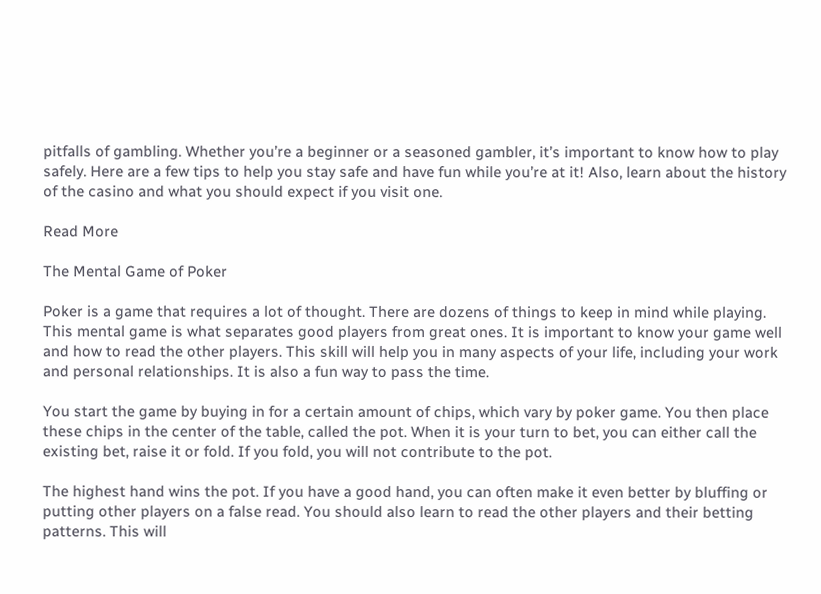pitfalls of gambling. Whether you’re a beginner or a seasoned gambler, it’s important to know how to play safely. Here are a few tips to help you stay safe and have fun while you’re at it! Also, learn about the history of the casino and what you should expect if you visit one.

Read More

The Mental Game of Poker

Poker is a game that requires a lot of thought. There are dozens of things to keep in mind while playing. This mental game is what separates good players from great ones. It is important to know your game well and how to read the other players. This skill will help you in many aspects of your life, including your work and personal relationships. It is also a fun way to pass the time.

You start the game by buying in for a certain amount of chips, which vary by poker game. You then place these chips in the center of the table, called the pot. When it is your turn to bet, you can either call the existing bet, raise it or fold. If you fold, you will not contribute to the pot.

The highest hand wins the pot. If you have a good hand, you can often make it even better by bluffing or putting other players on a false read. You should also learn to read the other players and their betting patterns. This will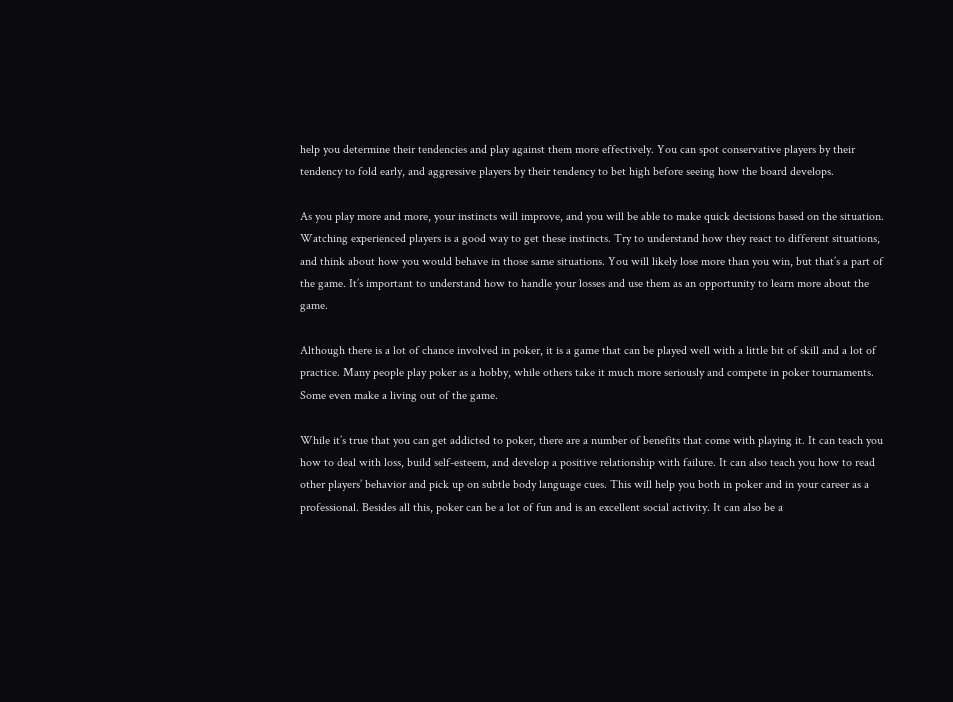help you determine their tendencies and play against them more effectively. You can spot conservative players by their tendency to fold early, and aggressive players by their tendency to bet high before seeing how the board develops.

As you play more and more, your instincts will improve, and you will be able to make quick decisions based on the situation. Watching experienced players is a good way to get these instincts. Try to understand how they react to different situations, and think about how you would behave in those same situations. You will likely lose more than you win, but that’s a part of the game. It’s important to understand how to handle your losses and use them as an opportunity to learn more about the game.

Although there is a lot of chance involved in poker, it is a game that can be played well with a little bit of skill and a lot of practice. Many people play poker as a hobby, while others take it much more seriously and compete in poker tournaments. Some even make a living out of the game.

While it’s true that you can get addicted to poker, there are a number of benefits that come with playing it. It can teach you how to deal with loss, build self-esteem, and develop a positive relationship with failure. It can also teach you how to read other players’ behavior and pick up on subtle body language cues. This will help you both in poker and in your career as a professional. Besides all this, poker can be a lot of fun and is an excellent social activity. It can also be a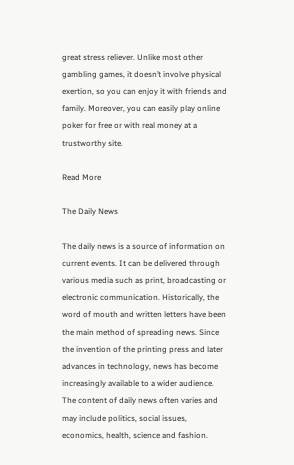great stress reliever. Unlike most other gambling games, it doesn’t involve physical exertion, so you can enjoy it with friends and family. Moreover, you can easily play online poker for free or with real money at a trustworthy site.

Read More

The Daily News

The daily news is a source of information on current events. It can be delivered through various media such as print, broadcasting or electronic communication. Historically, the word of mouth and written letters have been the main method of spreading news. Since the invention of the printing press and later advances in technology, news has become increasingly available to a wider audience. The content of daily news often varies and may include politics, social issues, economics, health, science and fashion.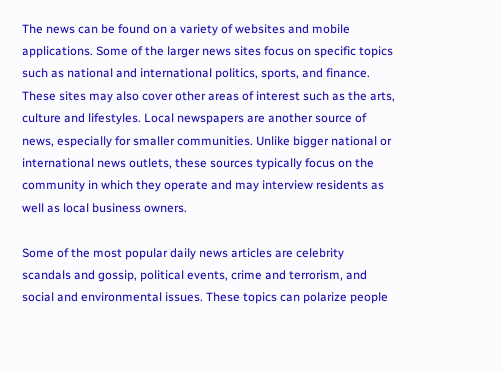The news can be found on a variety of websites and mobile applications. Some of the larger news sites focus on specific topics such as national and international politics, sports, and finance. These sites may also cover other areas of interest such as the arts, culture and lifestyles. Local newspapers are another source of news, especially for smaller communities. Unlike bigger national or international news outlets, these sources typically focus on the community in which they operate and may interview residents as well as local business owners.

Some of the most popular daily news articles are celebrity scandals and gossip, political events, crime and terrorism, and social and environmental issues. These topics can polarize people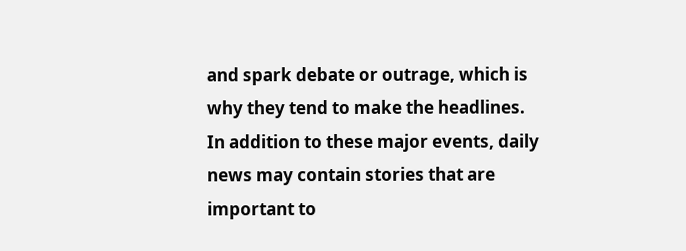and spark debate or outrage, which is why they tend to make the headlines. In addition to these major events, daily news may contain stories that are important to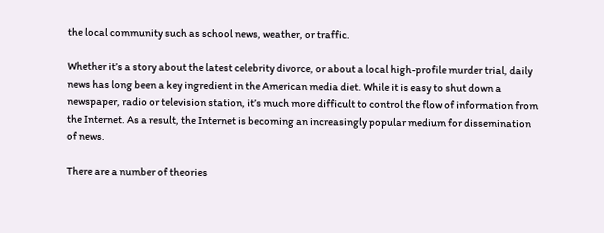the local community such as school news, weather, or traffic.

Whether it’s a story about the latest celebrity divorce, or about a local high-profile murder trial, daily news has long been a key ingredient in the American media diet. While it is easy to shut down a newspaper, radio or television station, it’s much more difficult to control the flow of information from the Internet. As a result, the Internet is becoming an increasingly popular medium for dissemination of news.

There are a number of theories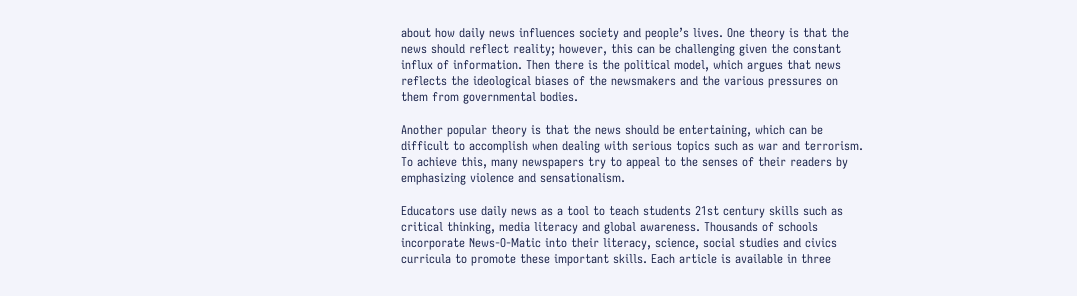about how daily news influences society and people’s lives. One theory is that the news should reflect reality; however, this can be challenging given the constant influx of information. Then there is the political model, which argues that news reflects the ideological biases of the newsmakers and the various pressures on them from governmental bodies.

Another popular theory is that the news should be entertaining, which can be difficult to accomplish when dealing with serious topics such as war and terrorism. To achieve this, many newspapers try to appeal to the senses of their readers by emphasizing violence and sensationalism.

Educators use daily news as a tool to teach students 21st century skills such as critical thinking, media literacy and global awareness. Thousands of schools incorporate News-O-Matic into their literacy, science, social studies and civics curricula to promote these important skills. Each article is available in three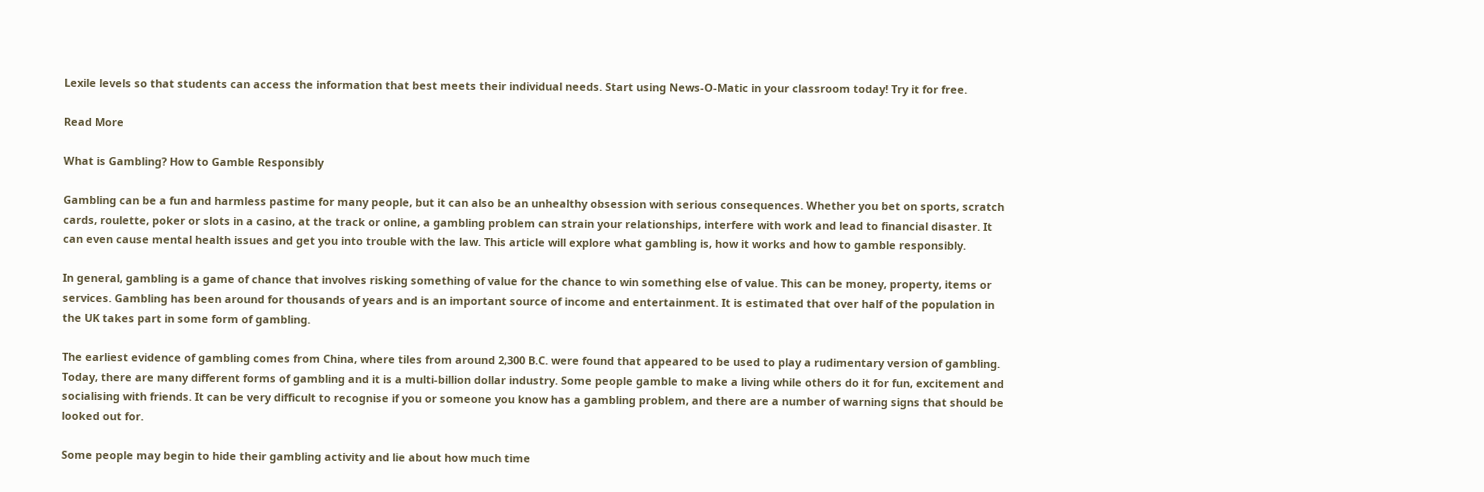Lexile levels so that students can access the information that best meets their individual needs. Start using News-O-Matic in your classroom today! Try it for free.

Read More

What is Gambling? How to Gamble Responsibly

Gambling can be a fun and harmless pastime for many people, but it can also be an unhealthy obsession with serious consequences. Whether you bet on sports, scratch cards, roulette, poker or slots in a casino, at the track or online, a gambling problem can strain your relationships, interfere with work and lead to financial disaster. It can even cause mental health issues and get you into trouble with the law. This article will explore what gambling is, how it works and how to gamble responsibly.

In general, gambling is a game of chance that involves risking something of value for the chance to win something else of value. This can be money, property, items or services. Gambling has been around for thousands of years and is an important source of income and entertainment. It is estimated that over half of the population in the UK takes part in some form of gambling.

The earliest evidence of gambling comes from China, where tiles from around 2,300 B.C. were found that appeared to be used to play a rudimentary version of gambling. Today, there are many different forms of gambling and it is a multi-billion dollar industry. Some people gamble to make a living while others do it for fun, excitement and socialising with friends. It can be very difficult to recognise if you or someone you know has a gambling problem, and there are a number of warning signs that should be looked out for.

Some people may begin to hide their gambling activity and lie about how much time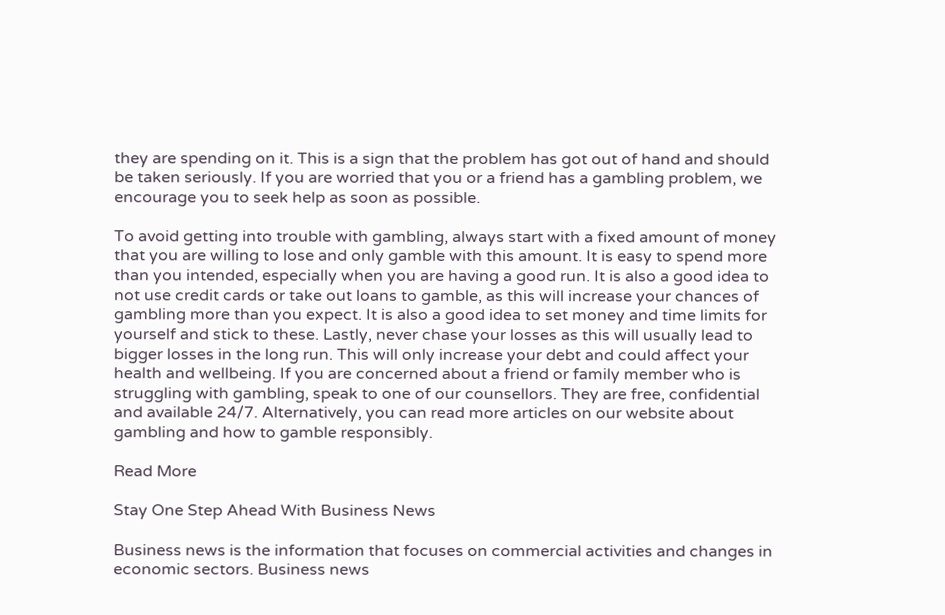they are spending on it. This is a sign that the problem has got out of hand and should be taken seriously. If you are worried that you or a friend has a gambling problem, we encourage you to seek help as soon as possible.

To avoid getting into trouble with gambling, always start with a fixed amount of money that you are willing to lose and only gamble with this amount. It is easy to spend more than you intended, especially when you are having a good run. It is also a good idea to not use credit cards or take out loans to gamble, as this will increase your chances of gambling more than you expect. It is also a good idea to set money and time limits for yourself and stick to these. Lastly, never chase your losses as this will usually lead to bigger losses in the long run. This will only increase your debt and could affect your health and wellbeing. If you are concerned about a friend or family member who is struggling with gambling, speak to one of our counsellors. They are free, confidential and available 24/7. Alternatively, you can read more articles on our website about gambling and how to gamble responsibly.

Read More

Stay One Step Ahead With Business News

Business news is the information that focuses on commercial activities and changes in economic sectors. Business news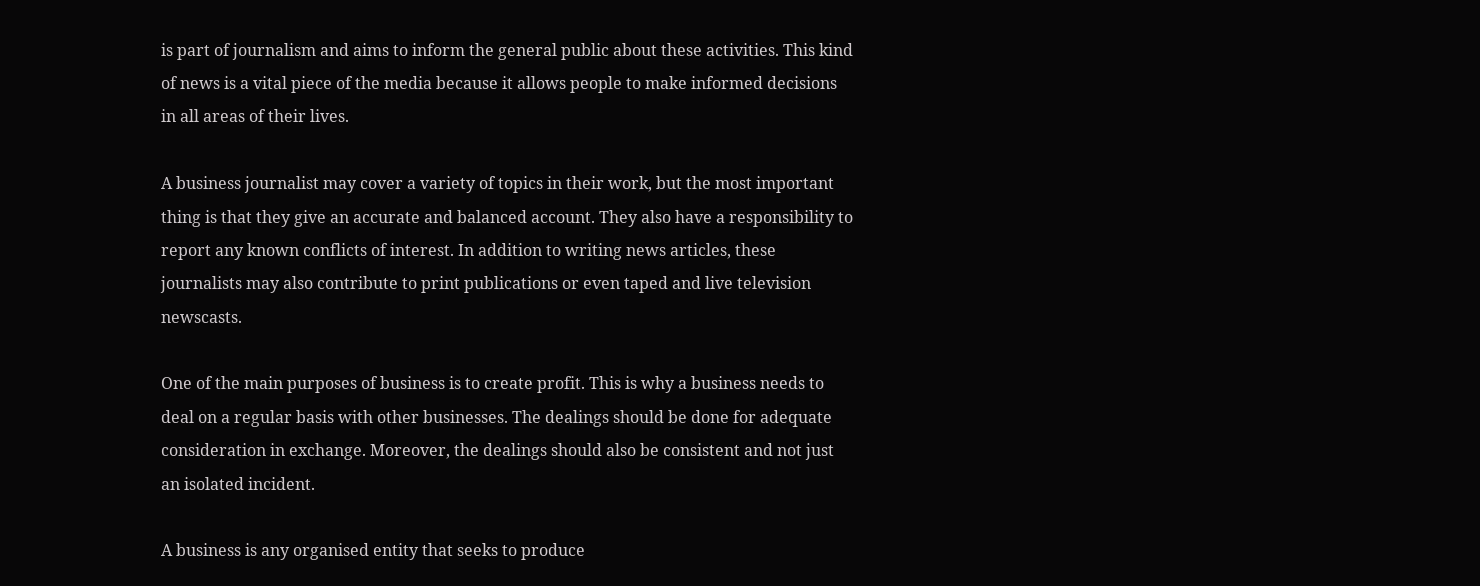is part of journalism and aims to inform the general public about these activities. This kind of news is a vital piece of the media because it allows people to make informed decisions in all areas of their lives.

A business journalist may cover a variety of topics in their work, but the most important thing is that they give an accurate and balanced account. They also have a responsibility to report any known conflicts of interest. In addition to writing news articles, these journalists may also contribute to print publications or even taped and live television newscasts.

One of the main purposes of business is to create profit. This is why a business needs to deal on a regular basis with other businesses. The dealings should be done for adequate consideration in exchange. Moreover, the dealings should also be consistent and not just an isolated incident.

A business is any organised entity that seeks to produce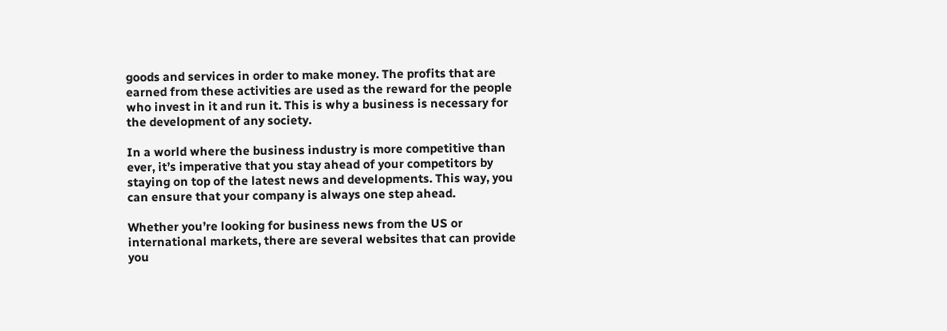goods and services in order to make money. The profits that are earned from these activities are used as the reward for the people who invest in it and run it. This is why a business is necessary for the development of any society.

In a world where the business industry is more competitive than ever, it’s imperative that you stay ahead of your competitors by staying on top of the latest news and developments. This way, you can ensure that your company is always one step ahead.

Whether you’re looking for business news from the US or international markets, there are several websites that can provide you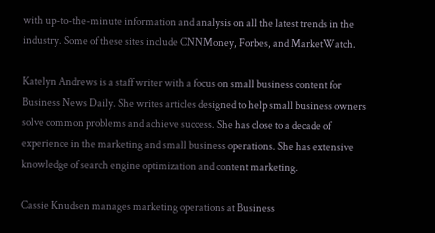with up-to-the-minute information and analysis on all the latest trends in the industry. Some of these sites include CNNMoney, Forbes, and MarketWatch.

Katelyn Andrews is a staff writer with a focus on small business content for Business News Daily. She writes articles designed to help small business owners solve common problems and achieve success. She has close to a decade of experience in the marketing and small business operations. She has extensive knowledge of search engine optimization and content marketing.

Cassie Knudsen manages marketing operations at Business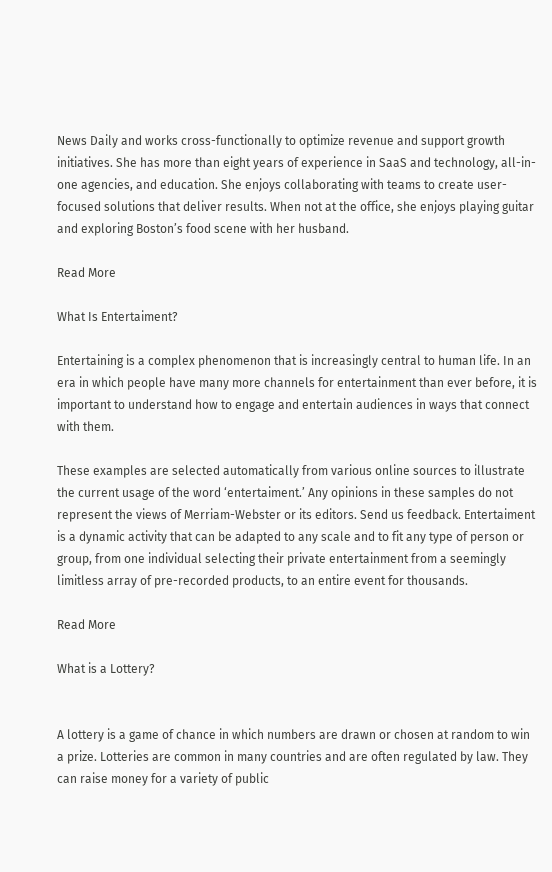News Daily and works cross-functionally to optimize revenue and support growth initiatives. She has more than eight years of experience in SaaS and technology, all-in-one agencies, and education. She enjoys collaborating with teams to create user-focused solutions that deliver results. When not at the office, she enjoys playing guitar and exploring Boston’s food scene with her husband.

Read More

What Is Entertaiment?

Entertaining is a complex phenomenon that is increasingly central to human life. In an era in which people have many more channels for entertainment than ever before, it is important to understand how to engage and entertain audiences in ways that connect with them.

These examples are selected automatically from various online sources to illustrate the current usage of the word ‘entertaiment.’ Any opinions in these samples do not represent the views of Merriam-Webster or its editors. Send us feedback. Entertaiment is a dynamic activity that can be adapted to any scale and to fit any type of person or group, from one individual selecting their private entertainment from a seemingly limitless array of pre-recorded products, to an entire event for thousands.

Read More

What is a Lottery?


A lottery is a game of chance in which numbers are drawn or chosen at random to win a prize. Lotteries are common in many countries and are often regulated by law. They can raise money for a variety of public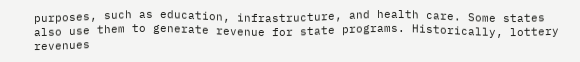purposes, such as education, infrastructure, and health care. Some states also use them to generate revenue for state programs. Historically, lottery revenues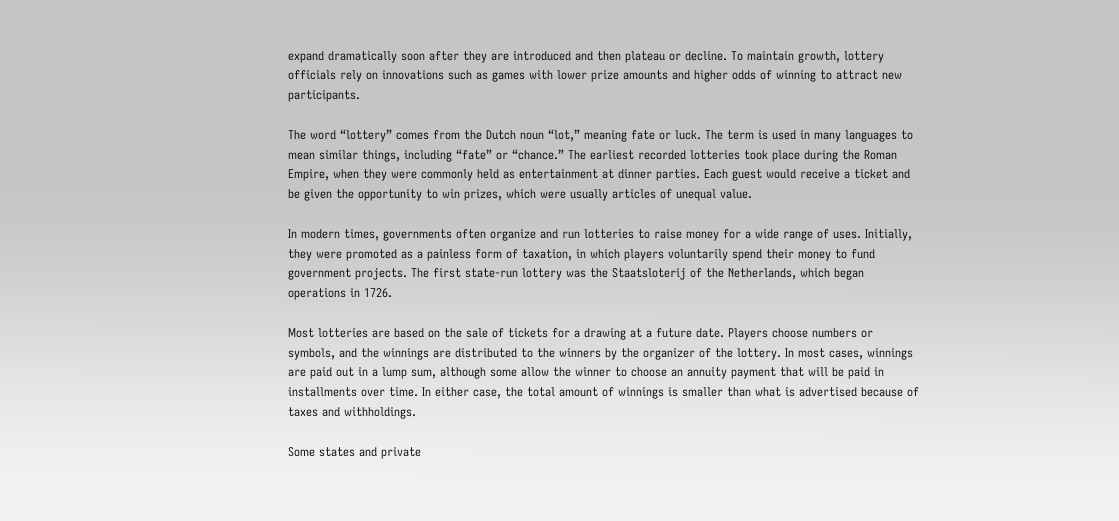expand dramatically soon after they are introduced and then plateau or decline. To maintain growth, lottery officials rely on innovations such as games with lower prize amounts and higher odds of winning to attract new participants.

The word “lottery” comes from the Dutch noun “lot,” meaning fate or luck. The term is used in many languages to mean similar things, including “fate” or “chance.” The earliest recorded lotteries took place during the Roman Empire, when they were commonly held as entertainment at dinner parties. Each guest would receive a ticket and be given the opportunity to win prizes, which were usually articles of unequal value.

In modern times, governments often organize and run lotteries to raise money for a wide range of uses. Initially, they were promoted as a painless form of taxation, in which players voluntarily spend their money to fund government projects. The first state-run lottery was the Staatsloterij of the Netherlands, which began operations in 1726.

Most lotteries are based on the sale of tickets for a drawing at a future date. Players choose numbers or symbols, and the winnings are distributed to the winners by the organizer of the lottery. In most cases, winnings are paid out in a lump sum, although some allow the winner to choose an annuity payment that will be paid in installments over time. In either case, the total amount of winnings is smaller than what is advertised because of taxes and withholdings.

Some states and private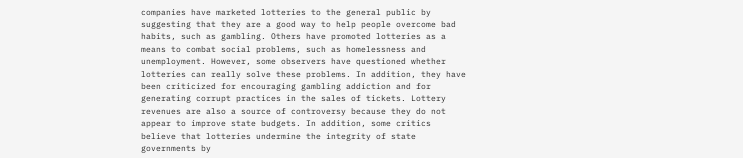companies have marketed lotteries to the general public by suggesting that they are a good way to help people overcome bad habits, such as gambling. Others have promoted lotteries as a means to combat social problems, such as homelessness and unemployment. However, some observers have questioned whether lotteries can really solve these problems. In addition, they have been criticized for encouraging gambling addiction and for generating corrupt practices in the sales of tickets. Lottery revenues are also a source of controversy because they do not appear to improve state budgets. In addition, some critics believe that lotteries undermine the integrity of state governments by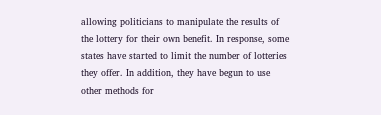allowing politicians to manipulate the results of the lottery for their own benefit. In response, some states have started to limit the number of lotteries they offer. In addition, they have begun to use other methods for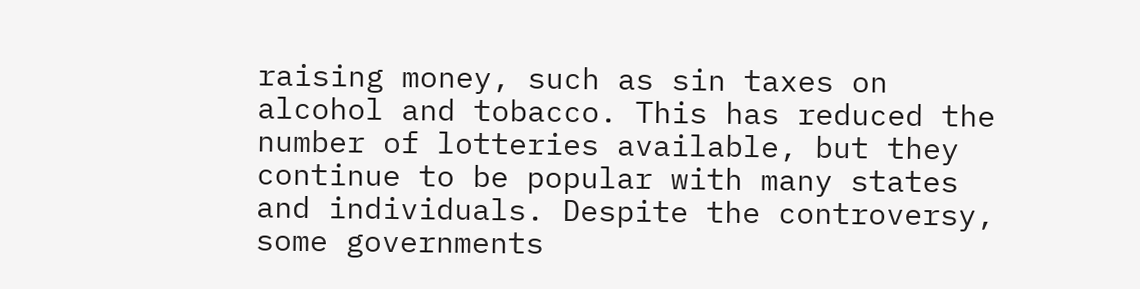raising money, such as sin taxes on alcohol and tobacco. This has reduced the number of lotteries available, but they continue to be popular with many states and individuals. Despite the controversy, some governments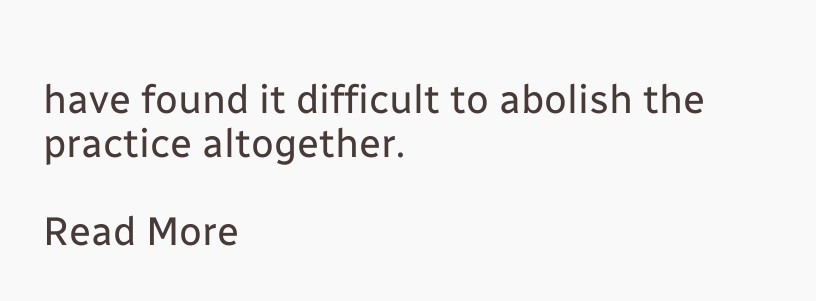have found it difficult to abolish the practice altogether.

Read More